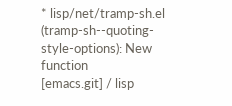* lisp/net/tramp-sh.el (tramp-sh--quoting-style-options): New function
[emacs.git] / lisp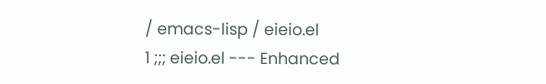/ emacs-lisp / eieio.el
1 ;;; eieio.el --- Enhanced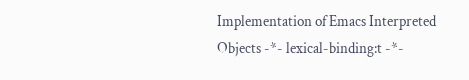Implementation of Emacs Interpreted Objects -*- lexical-binding:t -*-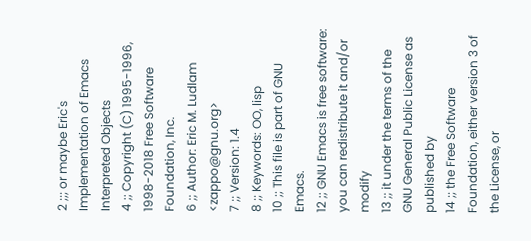2 ;;; or maybe Eric's Implementation of Emacs Interpreted Objects
4 ;; Copyright (C) 1995-1996, 1998-2018 Free Software Foundation, Inc.
6 ;; Author: Eric M. Ludlam <zappo@gnu.org>
7 ;; Version: 1.4
8 ;; Keywords: OO, lisp
10 ;; This file is part of GNU Emacs.
12 ;; GNU Emacs is free software: you can redistribute it and/or modify
13 ;; it under the terms of the GNU General Public License as published by
14 ;; the Free Software Foundation, either version 3 of the License, or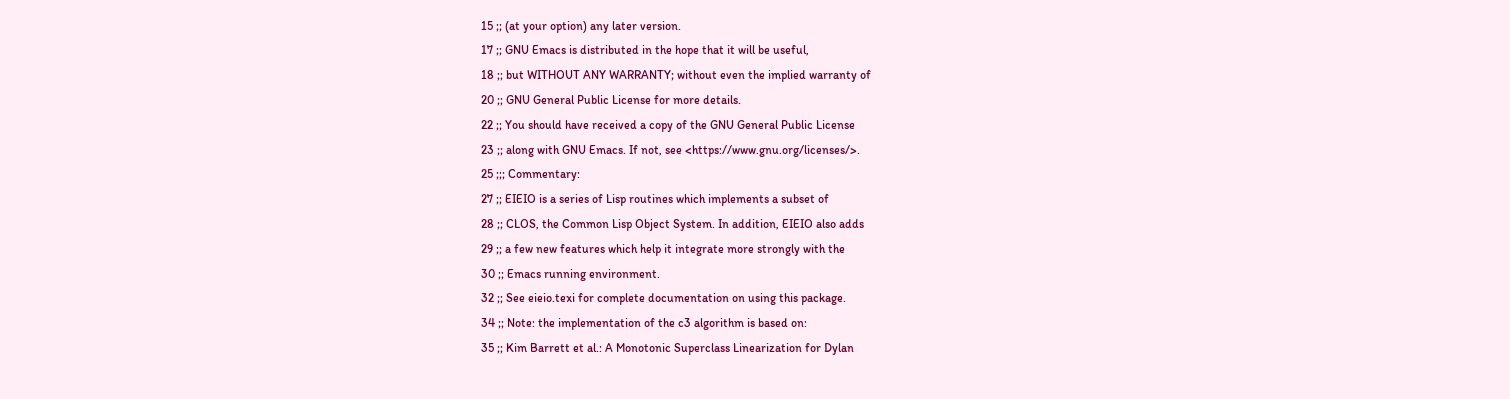15 ;; (at your option) any later version.
17 ;; GNU Emacs is distributed in the hope that it will be useful,
18 ;; but WITHOUT ANY WARRANTY; without even the implied warranty of
20 ;; GNU General Public License for more details.
22 ;; You should have received a copy of the GNU General Public License
23 ;; along with GNU Emacs. If not, see <https://www.gnu.org/licenses/>.
25 ;;; Commentary:
27 ;; EIEIO is a series of Lisp routines which implements a subset of
28 ;; CLOS, the Common Lisp Object System. In addition, EIEIO also adds
29 ;; a few new features which help it integrate more strongly with the
30 ;; Emacs running environment.
32 ;; See eieio.texi for complete documentation on using this package.
34 ;; Note: the implementation of the c3 algorithm is based on:
35 ;; Kim Barrett et al.: A Monotonic Superclass Linearization for Dylan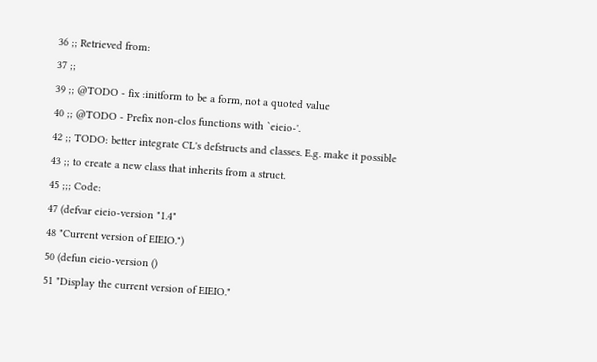36 ;; Retrieved from:
37 ;;
39 ;; @TODO - fix :initform to be a form, not a quoted value
40 ;; @TODO - Prefix non-clos functions with `eieio-'.
42 ;; TODO: better integrate CL's defstructs and classes. E.g. make it possible
43 ;; to create a new class that inherits from a struct.
45 ;;; Code:
47 (defvar eieio-version "1.4"
48 "Current version of EIEIO.")
50 (defun eieio-version ()
51 "Display the current version of EIEIO."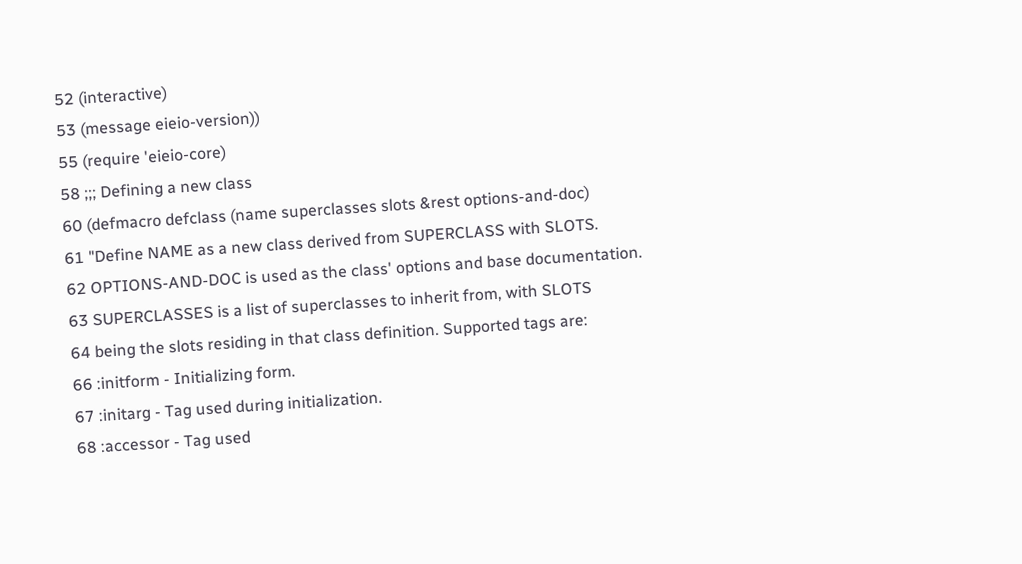52 (interactive)
53 (message eieio-version))
55 (require 'eieio-core)
58 ;;; Defining a new class
60 (defmacro defclass (name superclasses slots &rest options-and-doc)
61 "Define NAME as a new class derived from SUPERCLASS with SLOTS.
62 OPTIONS-AND-DOC is used as the class' options and base documentation.
63 SUPERCLASSES is a list of superclasses to inherit from, with SLOTS
64 being the slots residing in that class definition. Supported tags are:
66 :initform - Initializing form.
67 :initarg - Tag used during initialization.
68 :accessor - Tag used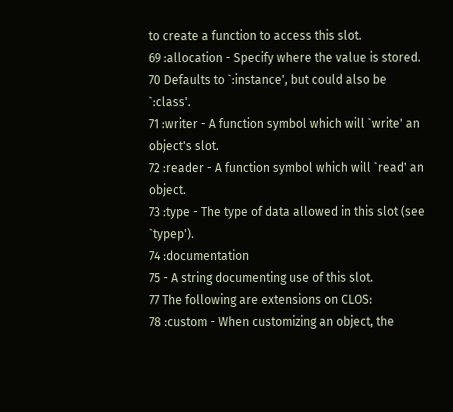to create a function to access this slot.
69 :allocation - Specify where the value is stored.
70 Defaults to `:instance', but could also be `:class'.
71 :writer - A function symbol which will `write' an object's slot.
72 :reader - A function symbol which will `read' an object.
73 :type - The type of data allowed in this slot (see `typep').
74 :documentation
75 - A string documenting use of this slot.
77 The following are extensions on CLOS:
78 :custom - When customizing an object, the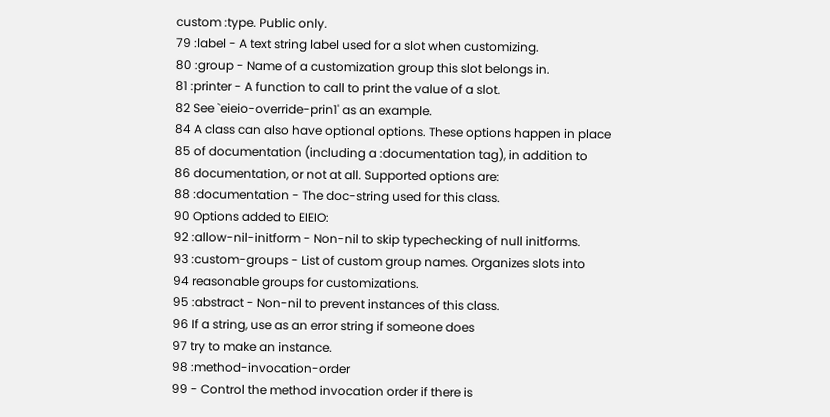custom :type. Public only.
79 :label - A text string label used for a slot when customizing.
80 :group - Name of a customization group this slot belongs in.
81 :printer - A function to call to print the value of a slot.
82 See `eieio-override-prin1' as an example.
84 A class can also have optional options. These options happen in place
85 of documentation (including a :documentation tag), in addition to
86 documentation, or not at all. Supported options are:
88 :documentation - The doc-string used for this class.
90 Options added to EIEIO:
92 :allow-nil-initform - Non-nil to skip typechecking of null initforms.
93 :custom-groups - List of custom group names. Organizes slots into
94 reasonable groups for customizations.
95 :abstract - Non-nil to prevent instances of this class.
96 If a string, use as an error string if someone does
97 try to make an instance.
98 :method-invocation-order
99 - Control the method invocation order if there is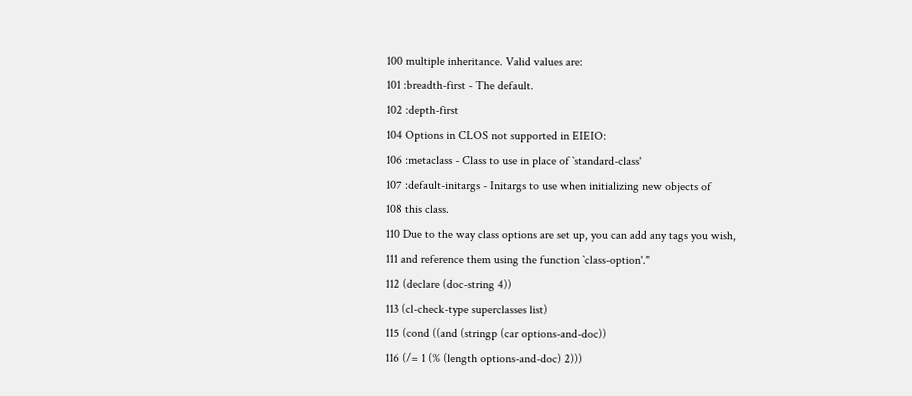100 multiple inheritance. Valid values are:
101 :breadth-first - The default.
102 :depth-first
104 Options in CLOS not supported in EIEIO:
106 :metaclass - Class to use in place of `standard-class'
107 :default-initargs - Initargs to use when initializing new objects of
108 this class.
110 Due to the way class options are set up, you can add any tags you wish,
111 and reference them using the function `class-option'."
112 (declare (doc-string 4))
113 (cl-check-type superclasses list)
115 (cond ((and (stringp (car options-and-doc))
116 (/= 1 (% (length options-and-doc) 2)))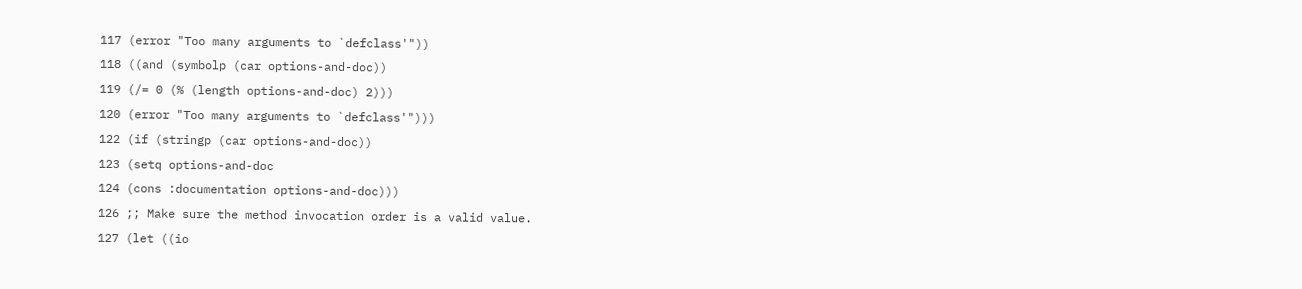117 (error "Too many arguments to `defclass'"))
118 ((and (symbolp (car options-and-doc))
119 (/= 0 (% (length options-and-doc) 2)))
120 (error "Too many arguments to `defclass'")))
122 (if (stringp (car options-and-doc))
123 (setq options-and-doc
124 (cons :documentation options-and-doc)))
126 ;; Make sure the method invocation order is a valid value.
127 (let ((io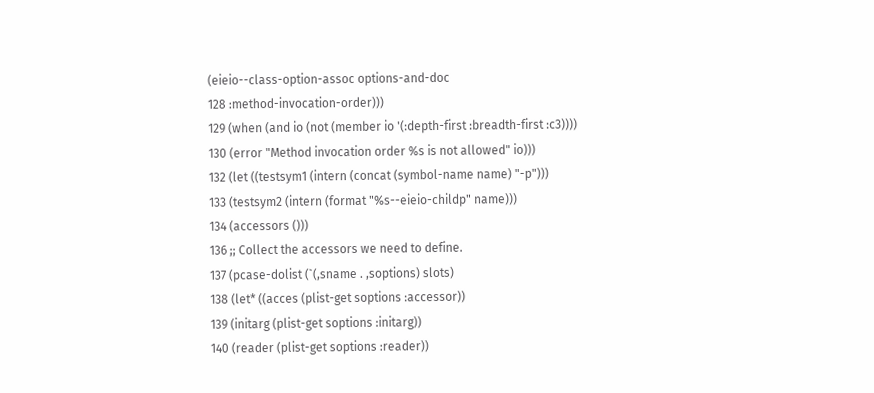(eieio--class-option-assoc options-and-doc
128 :method-invocation-order)))
129 (when (and io (not (member io '(:depth-first :breadth-first :c3))))
130 (error "Method invocation order %s is not allowed" io)))
132 (let ((testsym1 (intern (concat (symbol-name name) "-p")))
133 (testsym2 (intern (format "%s--eieio-childp" name)))
134 (accessors ()))
136 ;; Collect the accessors we need to define.
137 (pcase-dolist (`(,sname . ,soptions) slots)
138 (let* ((acces (plist-get soptions :accessor))
139 (initarg (plist-get soptions :initarg))
140 (reader (plist-get soptions :reader))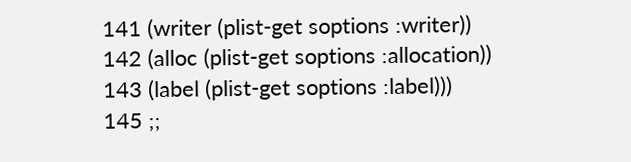141 (writer (plist-get soptions :writer))
142 (alloc (plist-get soptions :allocation))
143 (label (plist-get soptions :label)))
145 ;;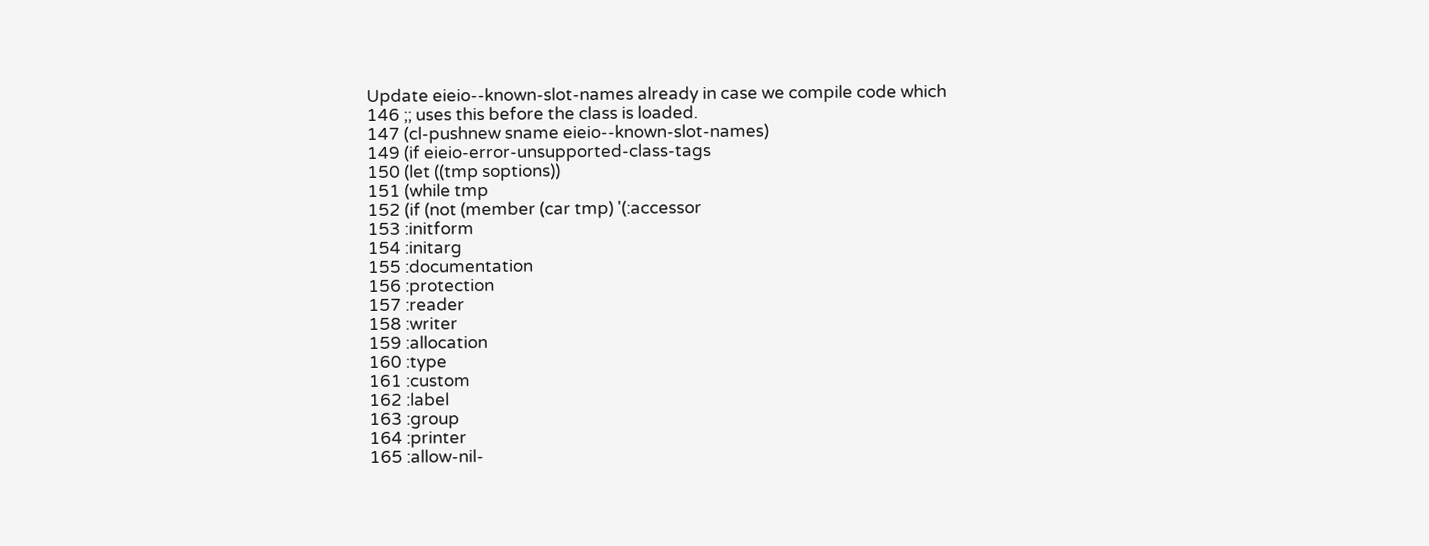Update eieio--known-slot-names already in case we compile code which
146 ;; uses this before the class is loaded.
147 (cl-pushnew sname eieio--known-slot-names)
149 (if eieio-error-unsupported-class-tags
150 (let ((tmp soptions))
151 (while tmp
152 (if (not (member (car tmp) '(:accessor
153 :initform
154 :initarg
155 :documentation
156 :protection
157 :reader
158 :writer
159 :allocation
160 :type
161 :custom
162 :label
163 :group
164 :printer
165 :allow-nil-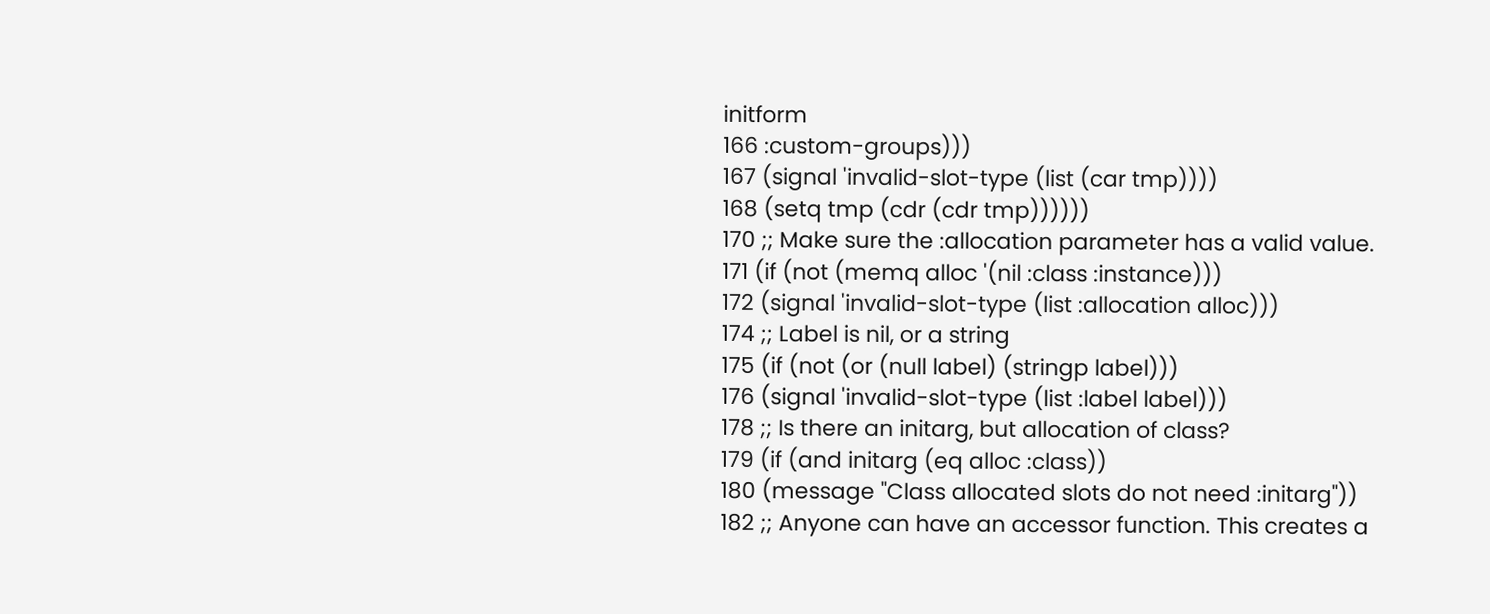initform
166 :custom-groups)))
167 (signal 'invalid-slot-type (list (car tmp))))
168 (setq tmp (cdr (cdr tmp))))))
170 ;; Make sure the :allocation parameter has a valid value.
171 (if (not (memq alloc '(nil :class :instance)))
172 (signal 'invalid-slot-type (list :allocation alloc)))
174 ;; Label is nil, or a string
175 (if (not (or (null label) (stringp label)))
176 (signal 'invalid-slot-type (list :label label)))
178 ;; Is there an initarg, but allocation of class?
179 (if (and initarg (eq alloc :class))
180 (message "Class allocated slots do not need :initarg"))
182 ;; Anyone can have an accessor function. This creates a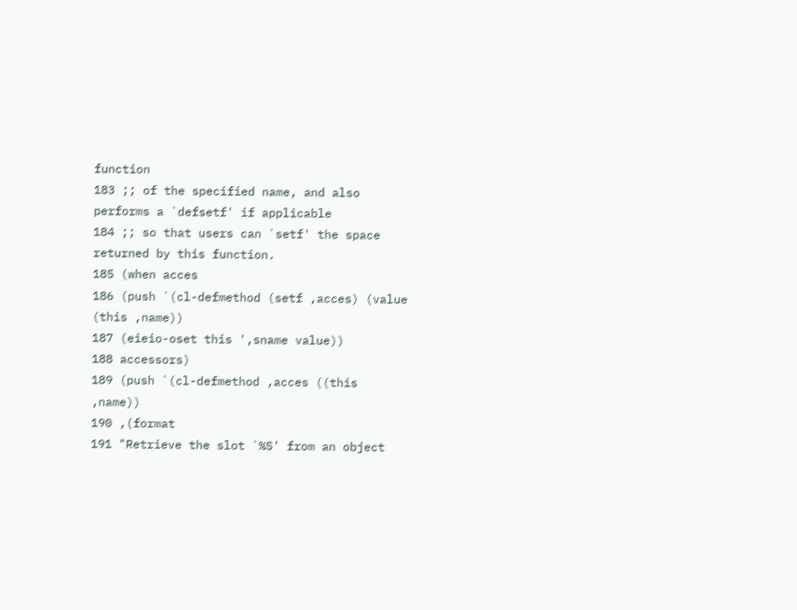function
183 ;; of the specified name, and also performs a `defsetf' if applicable
184 ;; so that users can `setf' the space returned by this function.
185 (when acces
186 (push `(cl-defmethod (setf ,acces) (value (this ,name))
187 (eieio-oset this ',sname value))
188 accessors)
189 (push `(cl-defmethod ,acces ((this ,name))
190 ,(format
191 "Retrieve the slot `%S' from an object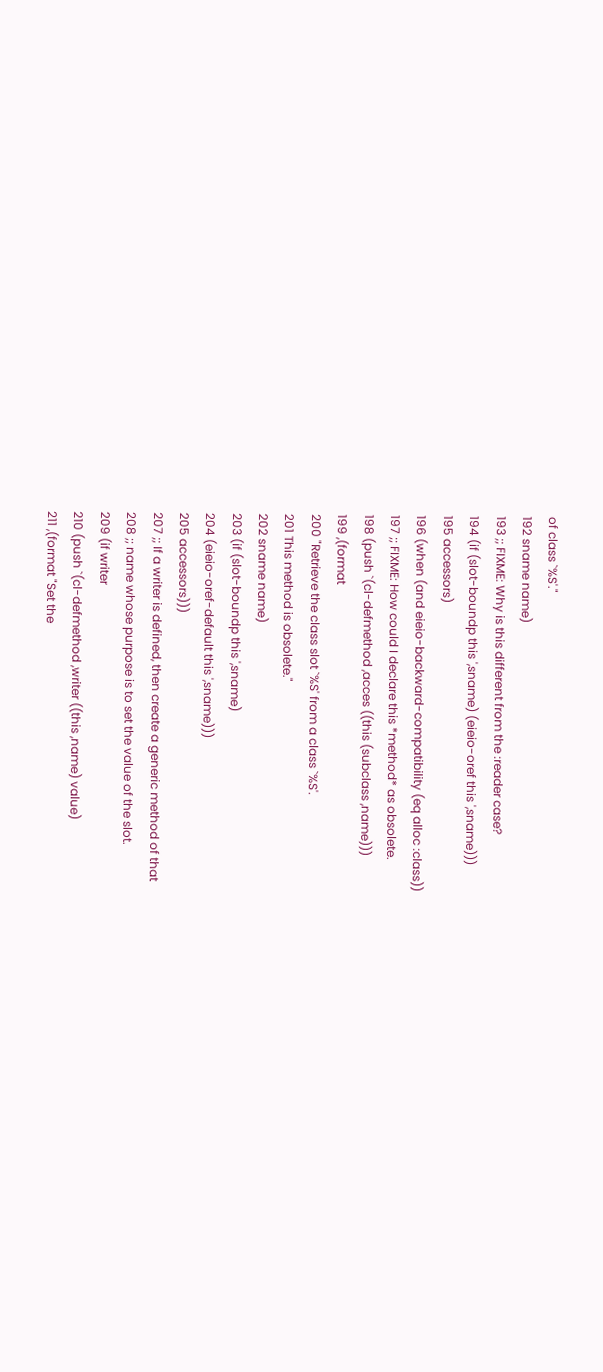of class `%S'."
192 sname name)
193 ;; FIXME: Why is this different from the :reader case?
194 (if (slot-boundp this ',sname) (eieio-oref this ',sname)))
195 accessors)
196 (when (and eieio-backward-compatibility (eq alloc :class))
197 ;; FIXME: How could I declare this *method* as obsolete.
198 (push `(cl-defmethod ,acces ((this (subclass ,name)))
199 ,(format
200 "Retrieve the class slot `%S' from a class `%S'.
201 This method is obsolete."
202 sname name)
203 (if (slot-boundp this ',sname)
204 (eieio-oref-default this ',sname)))
205 accessors)))
207 ;; If a writer is defined, then create a generic method of that
208 ;; name whose purpose is to set the value of the slot.
209 (if writer
210 (push `(cl-defmethod ,writer ((this ,name) value)
211 ,(format "Set the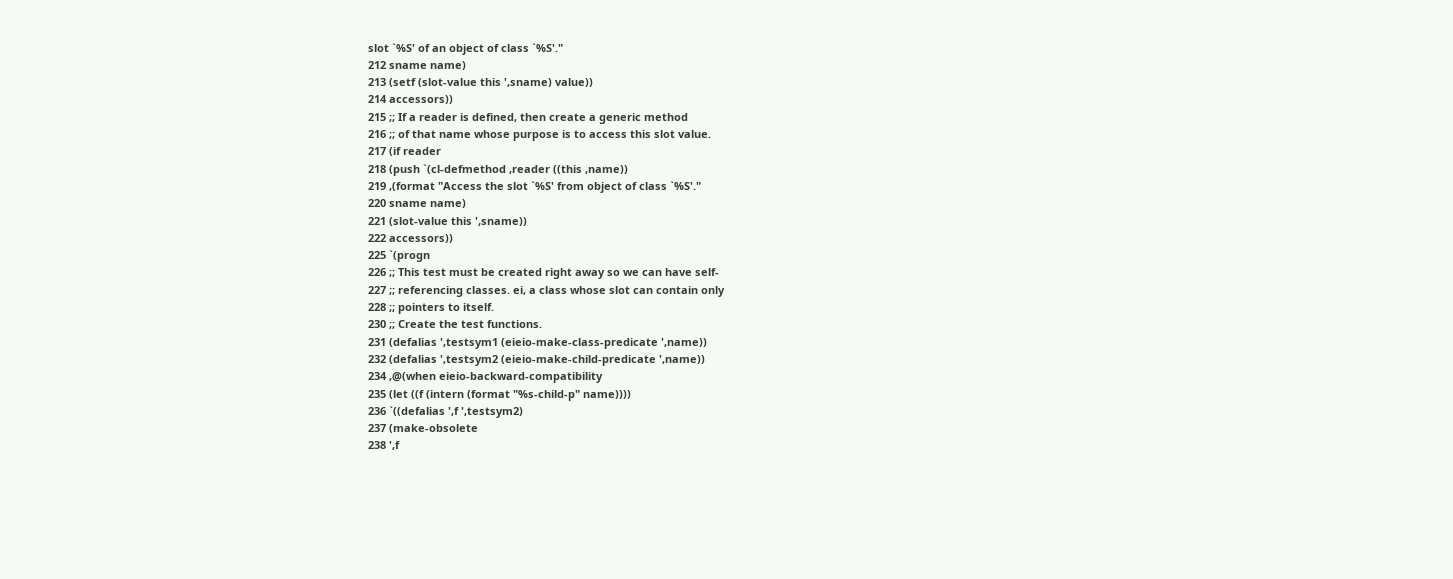slot `%S' of an object of class `%S'."
212 sname name)
213 (setf (slot-value this ',sname) value))
214 accessors))
215 ;; If a reader is defined, then create a generic method
216 ;; of that name whose purpose is to access this slot value.
217 (if reader
218 (push `(cl-defmethod ,reader ((this ,name))
219 ,(format "Access the slot `%S' from object of class `%S'."
220 sname name)
221 (slot-value this ',sname))
222 accessors))
225 `(progn
226 ;; This test must be created right away so we can have self-
227 ;; referencing classes. ei, a class whose slot can contain only
228 ;; pointers to itself.
230 ;; Create the test functions.
231 (defalias ',testsym1 (eieio-make-class-predicate ',name))
232 (defalias ',testsym2 (eieio-make-child-predicate ',name))
234 ,@(when eieio-backward-compatibility
235 (let ((f (intern (format "%s-child-p" name))))
236 `((defalias ',f ',testsym2)
237 (make-obsolete
238 ',f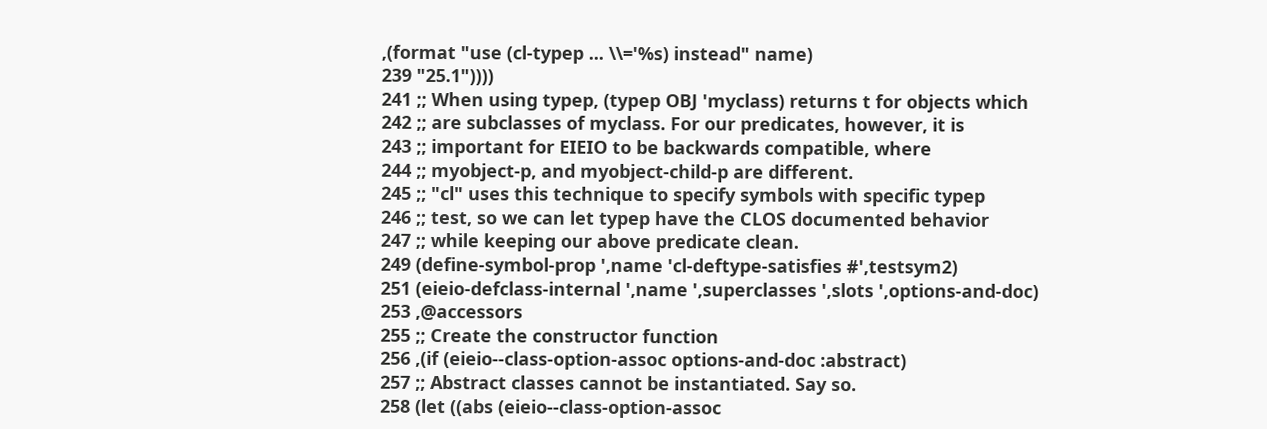,(format "use (cl-typep ... \\='%s) instead" name)
239 "25.1"))))
241 ;; When using typep, (typep OBJ 'myclass) returns t for objects which
242 ;; are subclasses of myclass. For our predicates, however, it is
243 ;; important for EIEIO to be backwards compatible, where
244 ;; myobject-p, and myobject-child-p are different.
245 ;; "cl" uses this technique to specify symbols with specific typep
246 ;; test, so we can let typep have the CLOS documented behavior
247 ;; while keeping our above predicate clean.
249 (define-symbol-prop ',name 'cl-deftype-satisfies #',testsym2)
251 (eieio-defclass-internal ',name ',superclasses ',slots ',options-and-doc)
253 ,@accessors
255 ;; Create the constructor function
256 ,(if (eieio--class-option-assoc options-and-doc :abstract)
257 ;; Abstract classes cannot be instantiated. Say so.
258 (let ((abs (eieio--class-option-assoc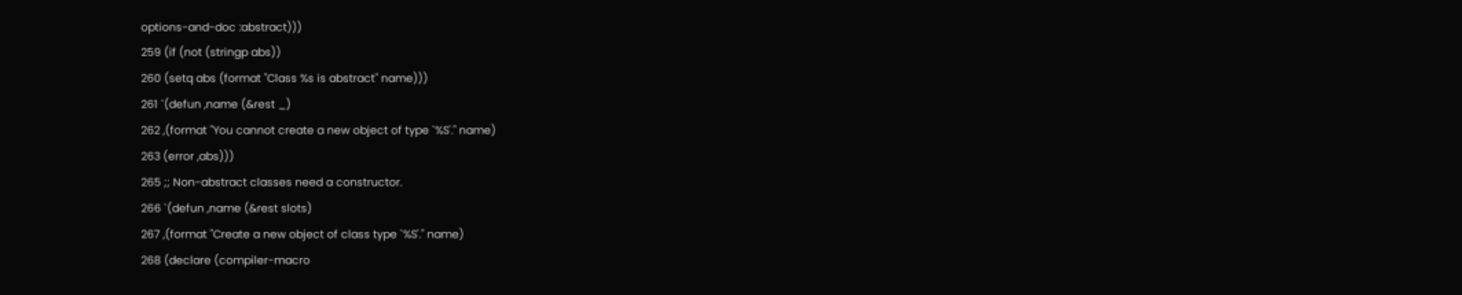options-and-doc :abstract)))
259 (if (not (stringp abs))
260 (setq abs (format "Class %s is abstract" name)))
261 `(defun ,name (&rest _)
262 ,(format "You cannot create a new object of type `%S'." name)
263 (error ,abs)))
265 ;; Non-abstract classes need a constructor.
266 `(defun ,name (&rest slots)
267 ,(format "Create a new object of class type `%S'." name)
268 (declare (compiler-macro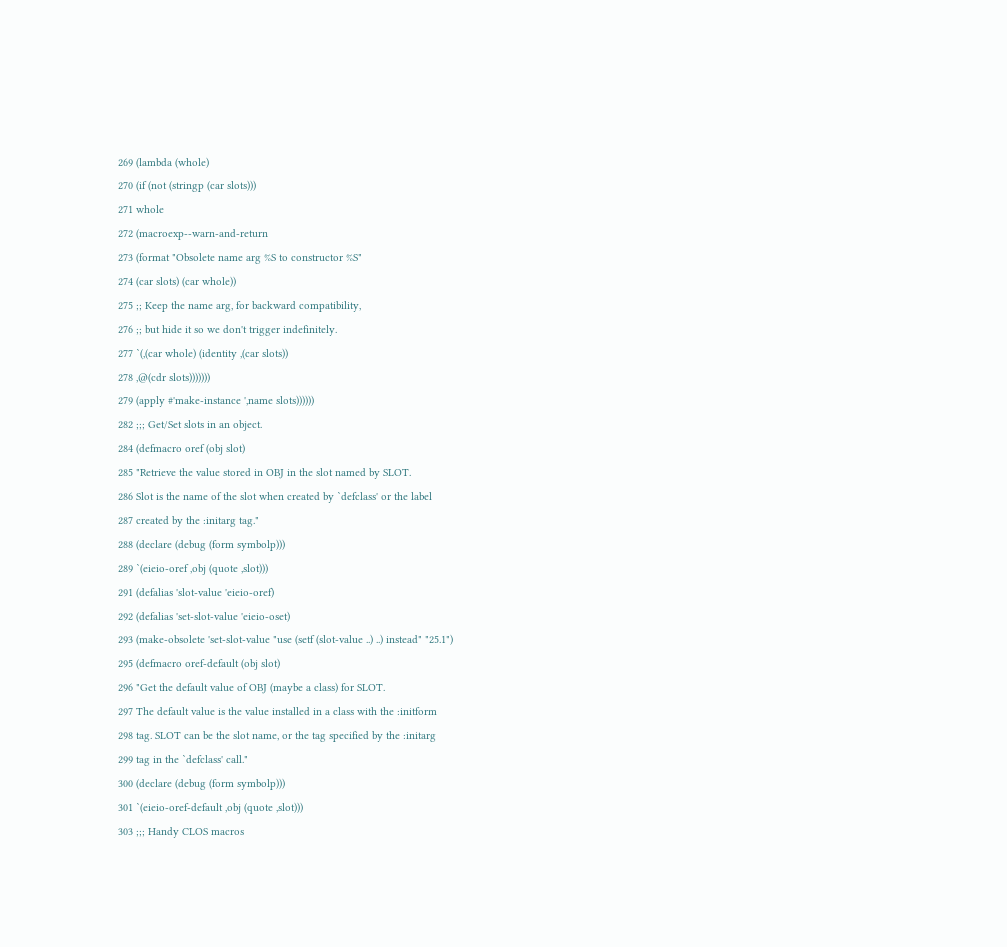269 (lambda (whole)
270 (if (not (stringp (car slots)))
271 whole
272 (macroexp--warn-and-return
273 (format "Obsolete name arg %S to constructor %S"
274 (car slots) (car whole))
275 ;; Keep the name arg, for backward compatibility,
276 ;; but hide it so we don't trigger indefinitely.
277 `(,(car whole) (identity ,(car slots))
278 ,@(cdr slots)))))))
279 (apply #'make-instance ',name slots))))))
282 ;;; Get/Set slots in an object.
284 (defmacro oref (obj slot)
285 "Retrieve the value stored in OBJ in the slot named by SLOT.
286 Slot is the name of the slot when created by `defclass' or the label
287 created by the :initarg tag."
288 (declare (debug (form symbolp)))
289 `(eieio-oref ,obj (quote ,slot)))
291 (defalias 'slot-value 'eieio-oref)
292 (defalias 'set-slot-value 'eieio-oset)
293 (make-obsolete 'set-slot-value "use (setf (slot-value ..) ..) instead" "25.1")
295 (defmacro oref-default (obj slot)
296 "Get the default value of OBJ (maybe a class) for SLOT.
297 The default value is the value installed in a class with the :initform
298 tag. SLOT can be the slot name, or the tag specified by the :initarg
299 tag in the `defclass' call."
300 (declare (debug (form symbolp)))
301 `(eieio-oref-default ,obj (quote ,slot)))
303 ;;; Handy CLOS macros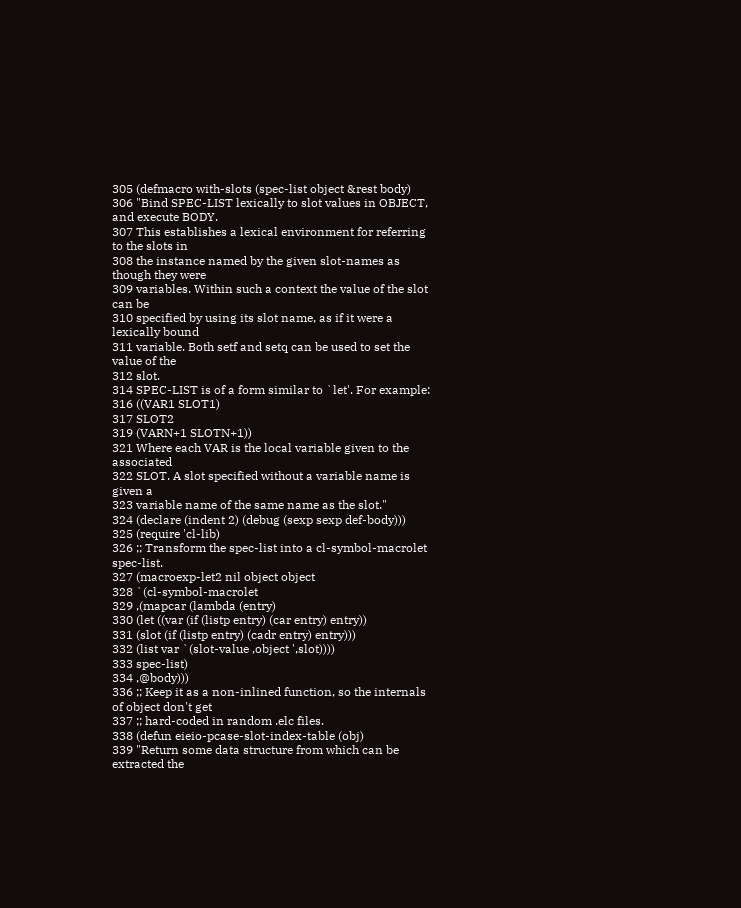305 (defmacro with-slots (spec-list object &rest body)
306 "Bind SPEC-LIST lexically to slot values in OBJECT, and execute BODY.
307 This establishes a lexical environment for referring to the slots in
308 the instance named by the given slot-names as though they were
309 variables. Within such a context the value of the slot can be
310 specified by using its slot name, as if it were a lexically bound
311 variable. Both setf and setq can be used to set the value of the
312 slot.
314 SPEC-LIST is of a form similar to `let'. For example:
316 ((VAR1 SLOT1)
317 SLOT2
319 (VARN+1 SLOTN+1))
321 Where each VAR is the local variable given to the associated
322 SLOT. A slot specified without a variable name is given a
323 variable name of the same name as the slot."
324 (declare (indent 2) (debug (sexp sexp def-body)))
325 (require 'cl-lib)
326 ;; Transform the spec-list into a cl-symbol-macrolet spec-list.
327 (macroexp-let2 nil object object
328 `(cl-symbol-macrolet
329 ,(mapcar (lambda (entry)
330 (let ((var (if (listp entry) (car entry) entry))
331 (slot (if (listp entry) (cadr entry) entry)))
332 (list var `(slot-value ,object ',slot))))
333 spec-list)
334 ,@body)))
336 ;; Keep it as a non-inlined function, so the internals of object don't get
337 ;; hard-coded in random .elc files.
338 (defun eieio-pcase-slot-index-table (obj)
339 "Return some data structure from which can be extracted the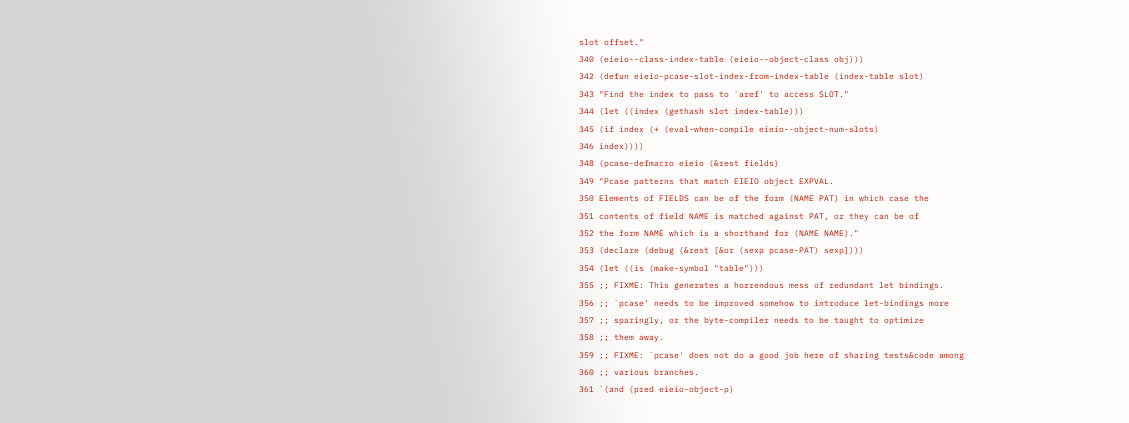slot offset."
340 (eieio--class-index-table (eieio--object-class obj)))
342 (defun eieio-pcase-slot-index-from-index-table (index-table slot)
343 "Find the index to pass to `aref' to access SLOT."
344 (let ((index (gethash slot index-table)))
345 (if index (+ (eval-when-compile eieio--object-num-slots)
346 index))))
348 (pcase-defmacro eieio (&rest fields)
349 "Pcase patterns that match EIEIO object EXPVAL.
350 Elements of FIELDS can be of the form (NAME PAT) in which case the
351 contents of field NAME is matched against PAT, or they can be of
352 the form NAME which is a shorthand for (NAME NAME)."
353 (declare (debug (&rest [&or (sexp pcase-PAT) sexp])))
354 (let ((is (make-symbol "table")))
355 ;; FIXME: This generates a horrendous mess of redundant let bindings.
356 ;; `pcase' needs to be improved somehow to introduce let-bindings more
357 ;; sparingly, or the byte-compiler needs to be taught to optimize
358 ;; them away.
359 ;; FIXME: `pcase' does not do a good job here of sharing tests&code among
360 ;; various branches.
361 `(and (pred eieio-object-p)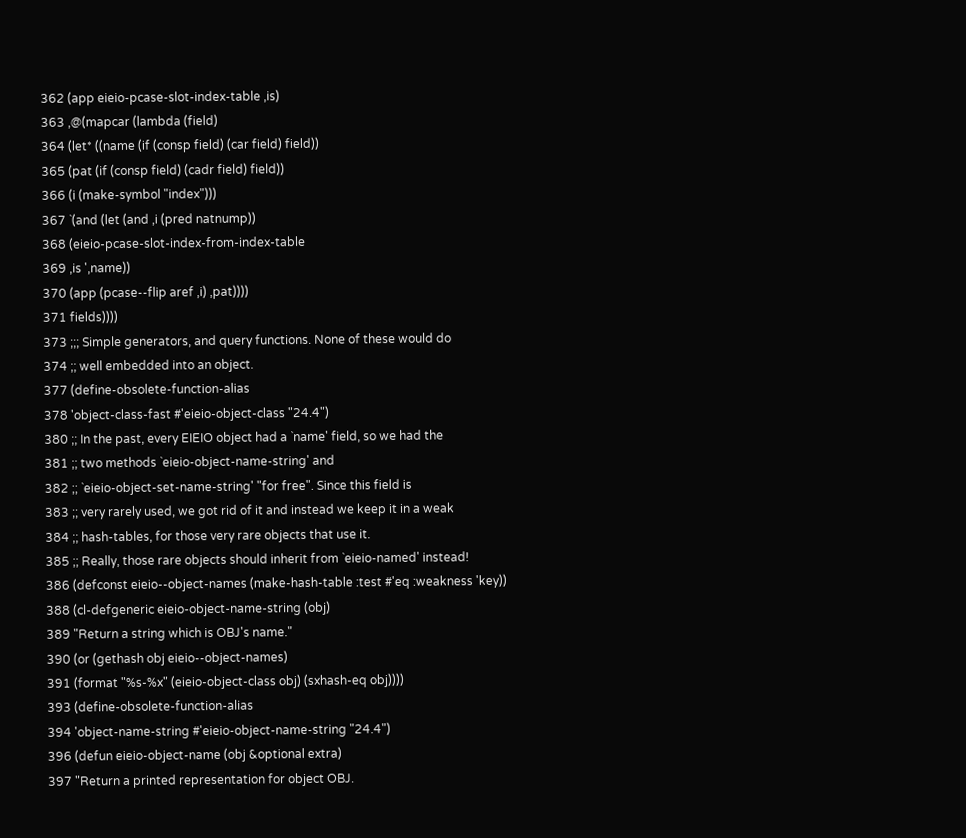362 (app eieio-pcase-slot-index-table ,is)
363 ,@(mapcar (lambda (field)
364 (let* ((name (if (consp field) (car field) field))
365 (pat (if (consp field) (cadr field) field))
366 (i (make-symbol "index")))
367 `(and (let (and ,i (pred natnump))
368 (eieio-pcase-slot-index-from-index-table
369 ,is ',name))
370 (app (pcase--flip aref ,i) ,pat))))
371 fields))))
373 ;;; Simple generators, and query functions. None of these would do
374 ;; well embedded into an object.
377 (define-obsolete-function-alias
378 'object-class-fast #'eieio-object-class "24.4")
380 ;; In the past, every EIEIO object had a `name' field, so we had the
381 ;; two methods `eieio-object-name-string' and
382 ;; `eieio-object-set-name-string' "for free". Since this field is
383 ;; very rarely used, we got rid of it and instead we keep it in a weak
384 ;; hash-tables, for those very rare objects that use it.
385 ;; Really, those rare objects should inherit from `eieio-named' instead!
386 (defconst eieio--object-names (make-hash-table :test #'eq :weakness 'key))
388 (cl-defgeneric eieio-object-name-string (obj)
389 "Return a string which is OBJ's name."
390 (or (gethash obj eieio--object-names)
391 (format "%s-%x" (eieio-object-class obj) (sxhash-eq obj))))
393 (define-obsolete-function-alias
394 'object-name-string #'eieio-object-name-string "24.4")
396 (defun eieio-object-name (obj &optional extra)
397 "Return a printed representation for object OBJ.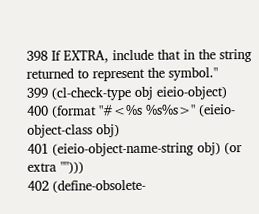398 If EXTRA, include that in the string returned to represent the symbol."
399 (cl-check-type obj eieio-object)
400 (format "#<%s %s%s>" (eieio-object-class obj)
401 (eieio-object-name-string obj) (or extra "")))
402 (define-obsolete-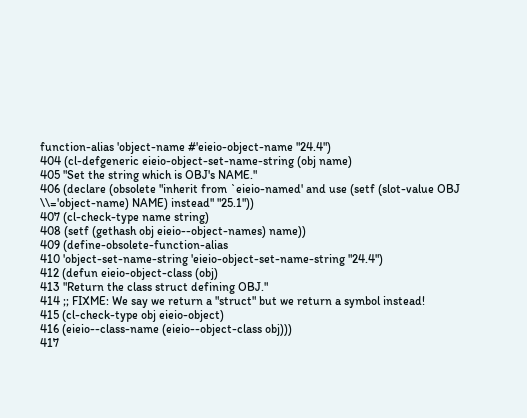function-alias 'object-name #'eieio-object-name "24.4")
404 (cl-defgeneric eieio-object-set-name-string (obj name)
405 "Set the string which is OBJ's NAME."
406 (declare (obsolete "inherit from `eieio-named' and use (setf (slot-value OBJ \\='object-name) NAME) instead" "25.1"))
407 (cl-check-type name string)
408 (setf (gethash obj eieio--object-names) name))
409 (define-obsolete-function-alias
410 'object-set-name-string 'eieio-object-set-name-string "24.4")
412 (defun eieio-object-class (obj)
413 "Return the class struct defining OBJ."
414 ;; FIXME: We say we return a "struct" but we return a symbol instead!
415 (cl-check-type obj eieio-object)
416 (eieio--class-name (eieio--object-class obj)))
417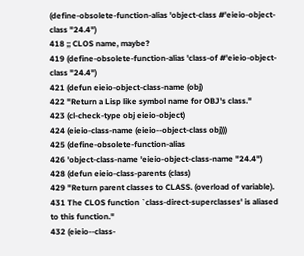(define-obsolete-function-alias 'object-class #'eieio-object-class "24.4")
418 ;; CLOS name, maybe?
419 (define-obsolete-function-alias 'class-of #'eieio-object-class "24.4")
421 (defun eieio-object-class-name (obj)
422 "Return a Lisp like symbol name for OBJ's class."
423 (cl-check-type obj eieio-object)
424 (eieio-class-name (eieio--object-class obj)))
425 (define-obsolete-function-alias
426 'object-class-name 'eieio-object-class-name "24.4")
428 (defun eieio-class-parents (class)
429 "Return parent classes to CLASS. (overload of variable).
431 The CLOS function `class-direct-superclasses' is aliased to this function."
432 (eieio--class-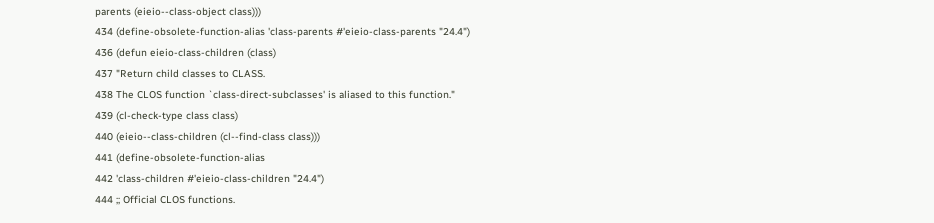parents (eieio--class-object class)))
434 (define-obsolete-function-alias 'class-parents #'eieio-class-parents "24.4")
436 (defun eieio-class-children (class)
437 "Return child classes to CLASS.
438 The CLOS function `class-direct-subclasses' is aliased to this function."
439 (cl-check-type class class)
440 (eieio--class-children (cl--find-class class)))
441 (define-obsolete-function-alias
442 'class-children #'eieio-class-children "24.4")
444 ;; Official CLOS functions.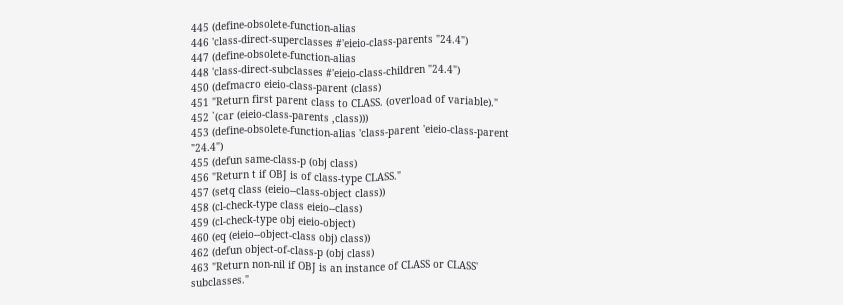445 (define-obsolete-function-alias
446 'class-direct-superclasses #'eieio-class-parents "24.4")
447 (define-obsolete-function-alias
448 'class-direct-subclasses #'eieio-class-children "24.4")
450 (defmacro eieio-class-parent (class)
451 "Return first parent class to CLASS. (overload of variable)."
452 `(car (eieio-class-parents ,class)))
453 (define-obsolete-function-alias 'class-parent 'eieio-class-parent "24.4")
455 (defun same-class-p (obj class)
456 "Return t if OBJ is of class-type CLASS."
457 (setq class (eieio--class-object class))
458 (cl-check-type class eieio--class)
459 (cl-check-type obj eieio-object)
460 (eq (eieio--object-class obj) class))
462 (defun object-of-class-p (obj class)
463 "Return non-nil if OBJ is an instance of CLASS or CLASS' subclasses."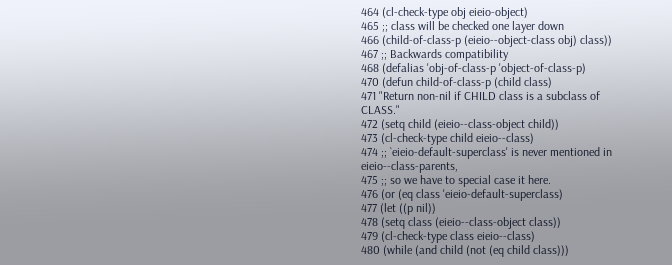464 (cl-check-type obj eieio-object)
465 ;; class will be checked one layer down
466 (child-of-class-p (eieio--object-class obj) class))
467 ;; Backwards compatibility
468 (defalias 'obj-of-class-p 'object-of-class-p)
470 (defun child-of-class-p (child class)
471 "Return non-nil if CHILD class is a subclass of CLASS."
472 (setq child (eieio--class-object child))
473 (cl-check-type child eieio--class)
474 ;; `eieio-default-superclass' is never mentioned in eieio--class-parents,
475 ;; so we have to special case it here.
476 (or (eq class 'eieio-default-superclass)
477 (let ((p nil))
478 (setq class (eieio--class-object class))
479 (cl-check-type class eieio--class)
480 (while (and child (not (eq child class)))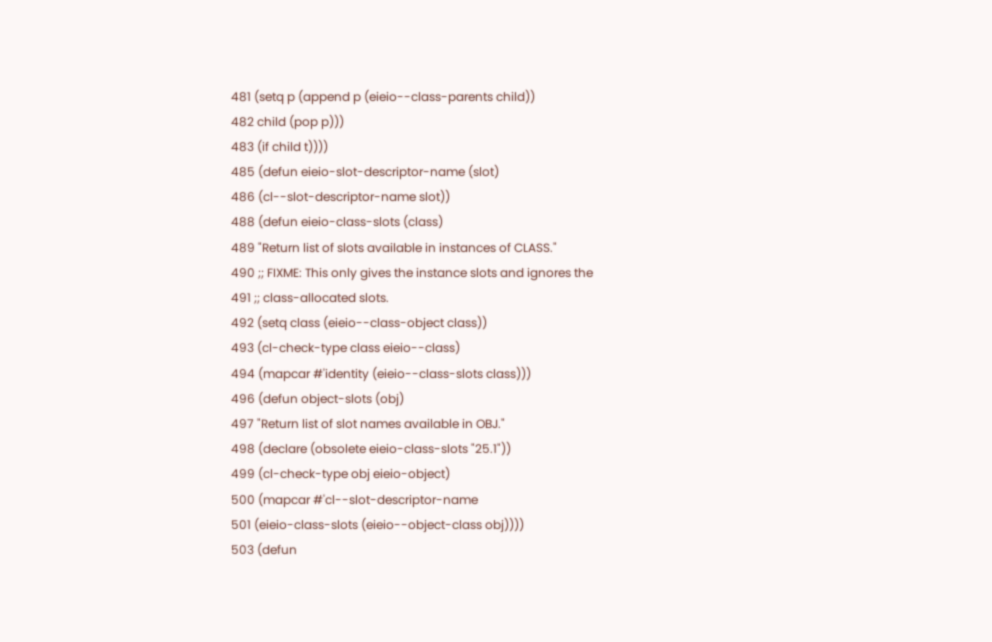481 (setq p (append p (eieio--class-parents child))
482 child (pop p)))
483 (if child t))))
485 (defun eieio-slot-descriptor-name (slot)
486 (cl--slot-descriptor-name slot))
488 (defun eieio-class-slots (class)
489 "Return list of slots available in instances of CLASS."
490 ;; FIXME: This only gives the instance slots and ignores the
491 ;; class-allocated slots.
492 (setq class (eieio--class-object class))
493 (cl-check-type class eieio--class)
494 (mapcar #'identity (eieio--class-slots class)))
496 (defun object-slots (obj)
497 "Return list of slot names available in OBJ."
498 (declare (obsolete eieio-class-slots "25.1"))
499 (cl-check-type obj eieio-object)
500 (mapcar #'cl--slot-descriptor-name
501 (eieio-class-slots (eieio--object-class obj))))
503 (defun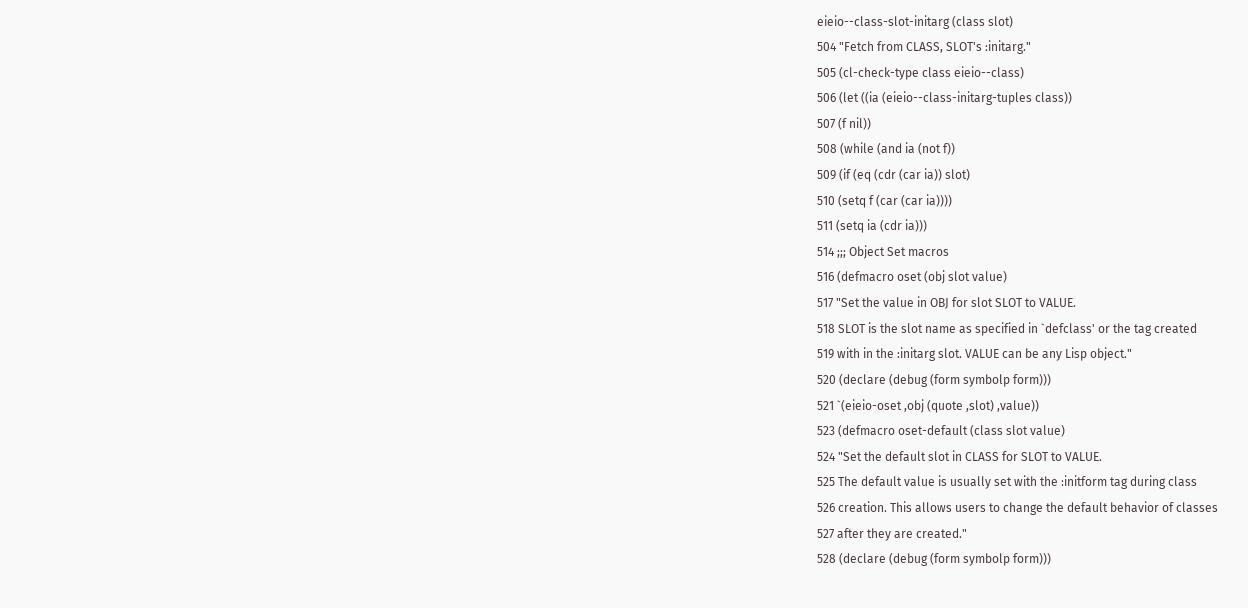eieio--class-slot-initarg (class slot)
504 "Fetch from CLASS, SLOT's :initarg."
505 (cl-check-type class eieio--class)
506 (let ((ia (eieio--class-initarg-tuples class))
507 (f nil))
508 (while (and ia (not f))
509 (if (eq (cdr (car ia)) slot)
510 (setq f (car (car ia))))
511 (setq ia (cdr ia)))
514 ;;; Object Set macros
516 (defmacro oset (obj slot value)
517 "Set the value in OBJ for slot SLOT to VALUE.
518 SLOT is the slot name as specified in `defclass' or the tag created
519 with in the :initarg slot. VALUE can be any Lisp object."
520 (declare (debug (form symbolp form)))
521 `(eieio-oset ,obj (quote ,slot) ,value))
523 (defmacro oset-default (class slot value)
524 "Set the default slot in CLASS for SLOT to VALUE.
525 The default value is usually set with the :initform tag during class
526 creation. This allows users to change the default behavior of classes
527 after they are created."
528 (declare (debug (form symbolp form)))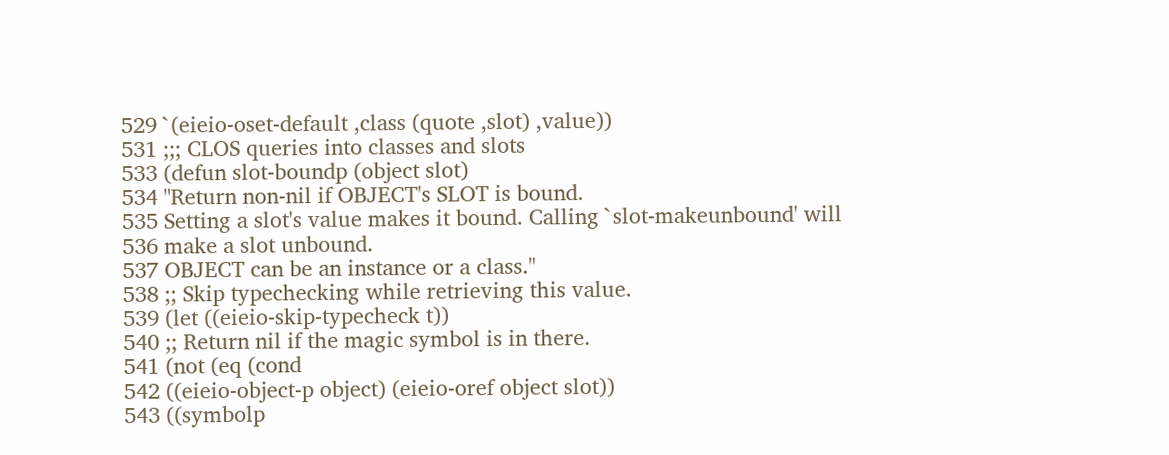529 `(eieio-oset-default ,class (quote ,slot) ,value))
531 ;;; CLOS queries into classes and slots
533 (defun slot-boundp (object slot)
534 "Return non-nil if OBJECT's SLOT is bound.
535 Setting a slot's value makes it bound. Calling `slot-makeunbound' will
536 make a slot unbound.
537 OBJECT can be an instance or a class."
538 ;; Skip typechecking while retrieving this value.
539 (let ((eieio-skip-typecheck t))
540 ;; Return nil if the magic symbol is in there.
541 (not (eq (cond
542 ((eieio-object-p object) (eieio-oref object slot))
543 ((symbolp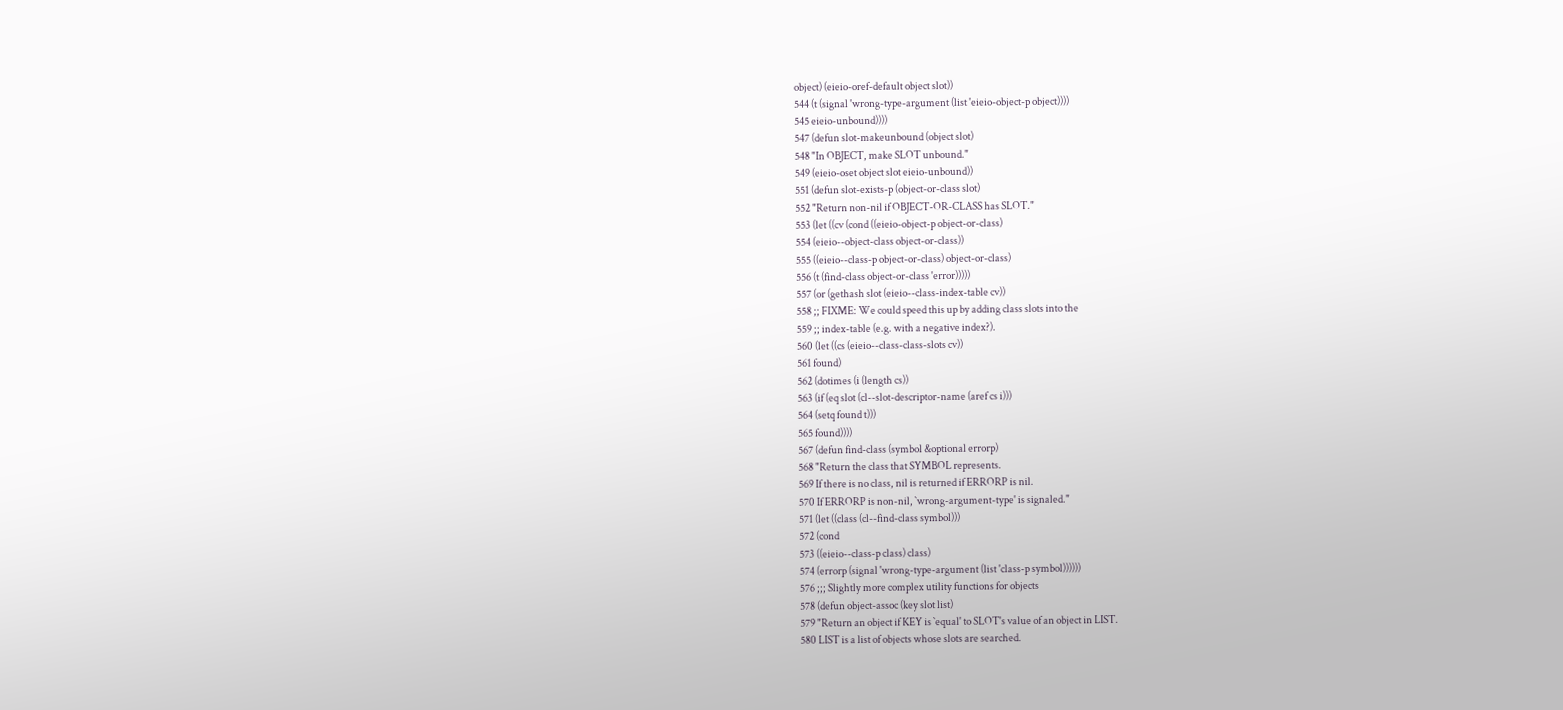object) (eieio-oref-default object slot))
544 (t (signal 'wrong-type-argument (list 'eieio-object-p object))))
545 eieio-unbound))))
547 (defun slot-makeunbound (object slot)
548 "In OBJECT, make SLOT unbound."
549 (eieio-oset object slot eieio-unbound))
551 (defun slot-exists-p (object-or-class slot)
552 "Return non-nil if OBJECT-OR-CLASS has SLOT."
553 (let ((cv (cond ((eieio-object-p object-or-class)
554 (eieio--object-class object-or-class))
555 ((eieio--class-p object-or-class) object-or-class)
556 (t (find-class object-or-class 'error)))))
557 (or (gethash slot (eieio--class-index-table cv))
558 ;; FIXME: We could speed this up by adding class slots into the
559 ;; index-table (e.g. with a negative index?).
560 (let ((cs (eieio--class-class-slots cv))
561 found)
562 (dotimes (i (length cs))
563 (if (eq slot (cl--slot-descriptor-name (aref cs i)))
564 (setq found t)))
565 found))))
567 (defun find-class (symbol &optional errorp)
568 "Return the class that SYMBOL represents.
569 If there is no class, nil is returned if ERRORP is nil.
570 If ERRORP is non-nil, `wrong-argument-type' is signaled."
571 (let ((class (cl--find-class symbol)))
572 (cond
573 ((eieio--class-p class) class)
574 (errorp (signal 'wrong-type-argument (list 'class-p symbol))))))
576 ;;; Slightly more complex utility functions for objects
578 (defun object-assoc (key slot list)
579 "Return an object if KEY is `equal' to SLOT's value of an object in LIST.
580 LIST is a list of objects whose slots are searched.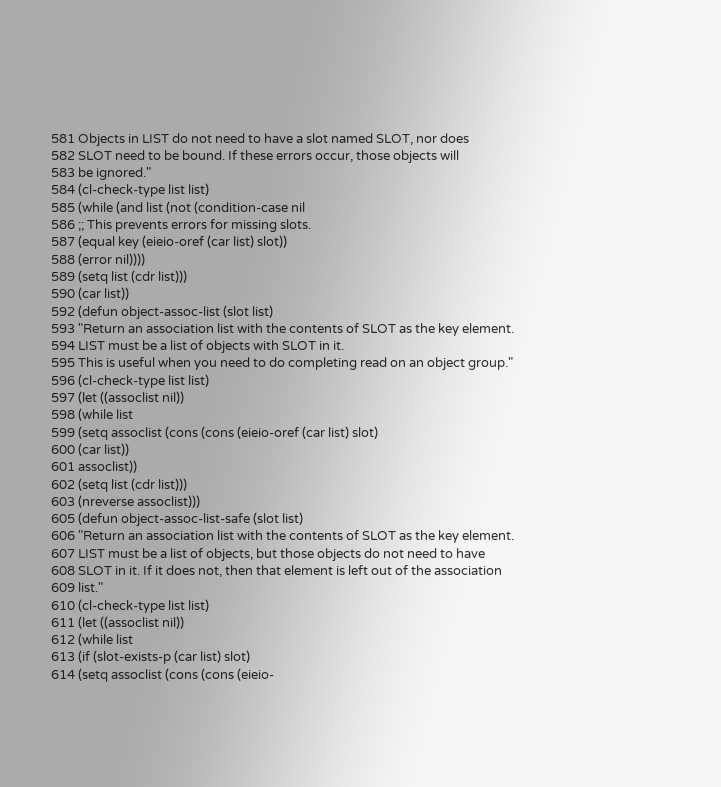581 Objects in LIST do not need to have a slot named SLOT, nor does
582 SLOT need to be bound. If these errors occur, those objects will
583 be ignored."
584 (cl-check-type list list)
585 (while (and list (not (condition-case nil
586 ;; This prevents errors for missing slots.
587 (equal key (eieio-oref (car list) slot))
588 (error nil))))
589 (setq list (cdr list)))
590 (car list))
592 (defun object-assoc-list (slot list)
593 "Return an association list with the contents of SLOT as the key element.
594 LIST must be a list of objects with SLOT in it.
595 This is useful when you need to do completing read on an object group."
596 (cl-check-type list list)
597 (let ((assoclist nil))
598 (while list
599 (setq assoclist (cons (cons (eieio-oref (car list) slot)
600 (car list))
601 assoclist))
602 (setq list (cdr list)))
603 (nreverse assoclist)))
605 (defun object-assoc-list-safe (slot list)
606 "Return an association list with the contents of SLOT as the key element.
607 LIST must be a list of objects, but those objects do not need to have
608 SLOT in it. If it does not, then that element is left out of the association
609 list."
610 (cl-check-type list list)
611 (let ((assoclist nil))
612 (while list
613 (if (slot-exists-p (car list) slot)
614 (setq assoclist (cons (cons (eieio-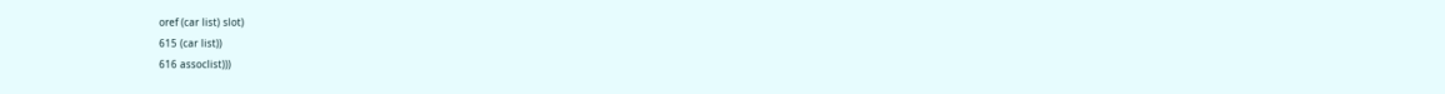oref (car list) slot)
615 (car list))
616 assoclist)))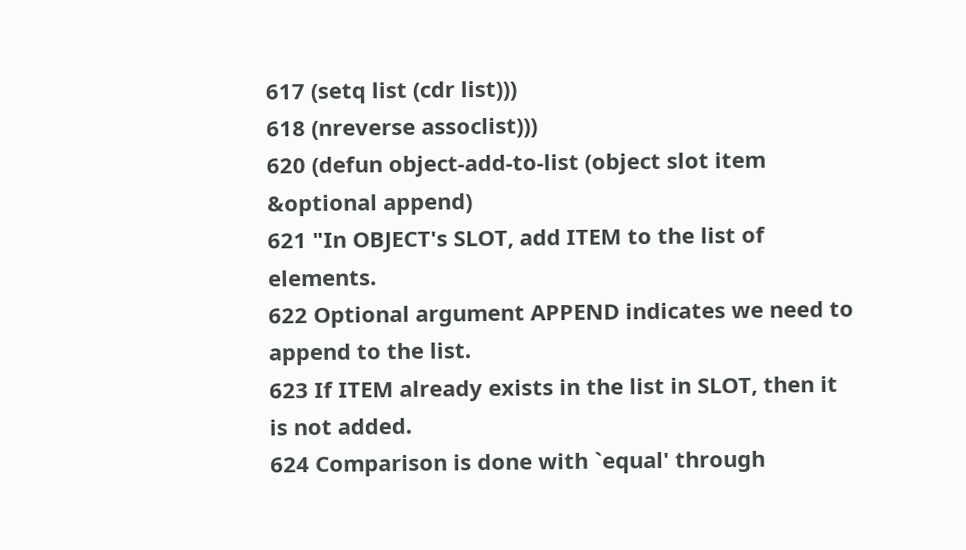617 (setq list (cdr list)))
618 (nreverse assoclist)))
620 (defun object-add-to-list (object slot item &optional append)
621 "In OBJECT's SLOT, add ITEM to the list of elements.
622 Optional argument APPEND indicates we need to append to the list.
623 If ITEM already exists in the list in SLOT, then it is not added.
624 Comparison is done with `equal' through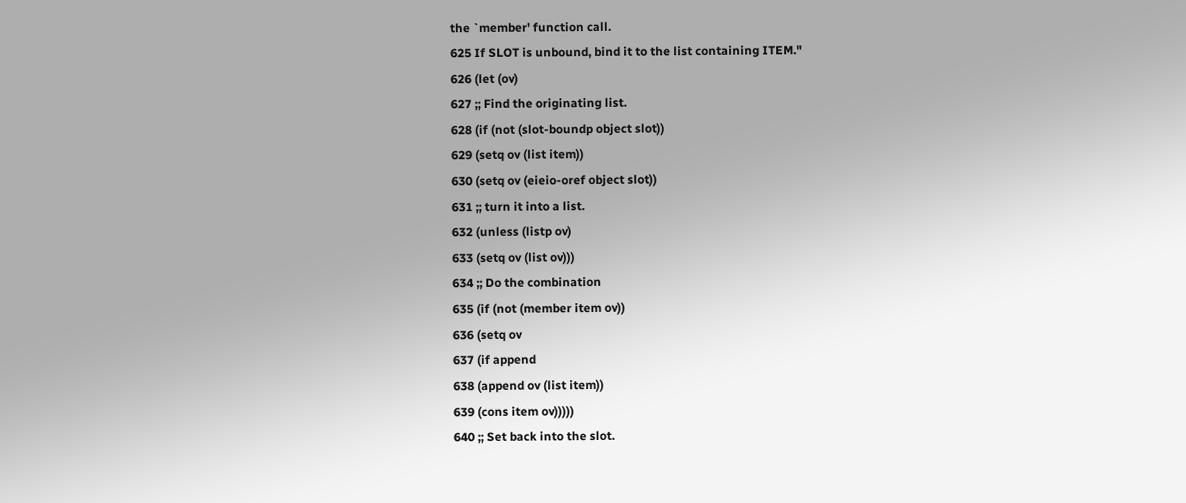the `member' function call.
625 If SLOT is unbound, bind it to the list containing ITEM."
626 (let (ov)
627 ;; Find the originating list.
628 (if (not (slot-boundp object slot))
629 (setq ov (list item))
630 (setq ov (eieio-oref object slot))
631 ;; turn it into a list.
632 (unless (listp ov)
633 (setq ov (list ov)))
634 ;; Do the combination
635 (if (not (member item ov))
636 (setq ov
637 (if append
638 (append ov (list item))
639 (cons item ov)))))
640 ;; Set back into the slot.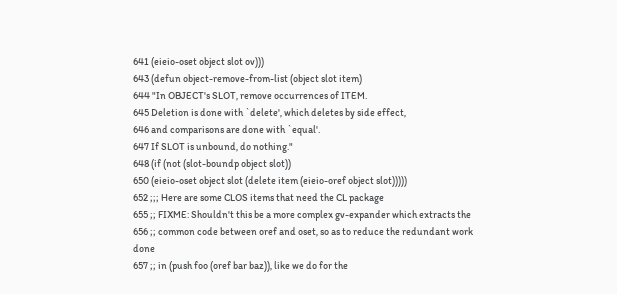641 (eieio-oset object slot ov)))
643 (defun object-remove-from-list (object slot item)
644 "In OBJECT's SLOT, remove occurrences of ITEM.
645 Deletion is done with `delete', which deletes by side effect,
646 and comparisons are done with `equal'.
647 If SLOT is unbound, do nothing."
648 (if (not (slot-boundp object slot))
650 (eieio-oset object slot (delete item (eieio-oref object slot)))))
652 ;;; Here are some CLOS items that need the CL package
655 ;; FIXME: Shouldn't this be a more complex gv-expander which extracts the
656 ;; common code between oref and oset, so as to reduce the redundant work done
657 ;; in (push foo (oref bar baz)), like we do for the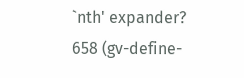`nth' expander?
658 (gv-define-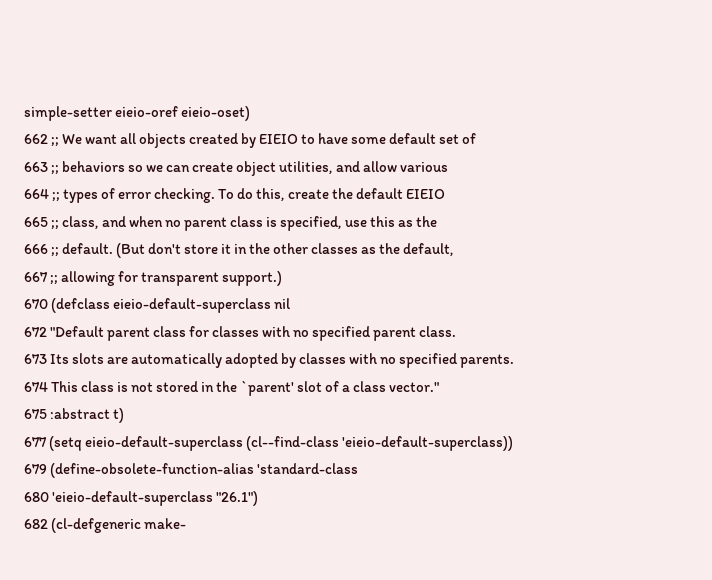simple-setter eieio-oref eieio-oset)
662 ;; We want all objects created by EIEIO to have some default set of
663 ;; behaviors so we can create object utilities, and allow various
664 ;; types of error checking. To do this, create the default EIEIO
665 ;; class, and when no parent class is specified, use this as the
666 ;; default. (But don't store it in the other classes as the default,
667 ;; allowing for transparent support.)
670 (defclass eieio-default-superclass nil
672 "Default parent class for classes with no specified parent class.
673 Its slots are automatically adopted by classes with no specified parents.
674 This class is not stored in the `parent' slot of a class vector."
675 :abstract t)
677 (setq eieio-default-superclass (cl--find-class 'eieio-default-superclass))
679 (define-obsolete-function-alias 'standard-class
680 'eieio-default-superclass "26.1")
682 (cl-defgeneric make-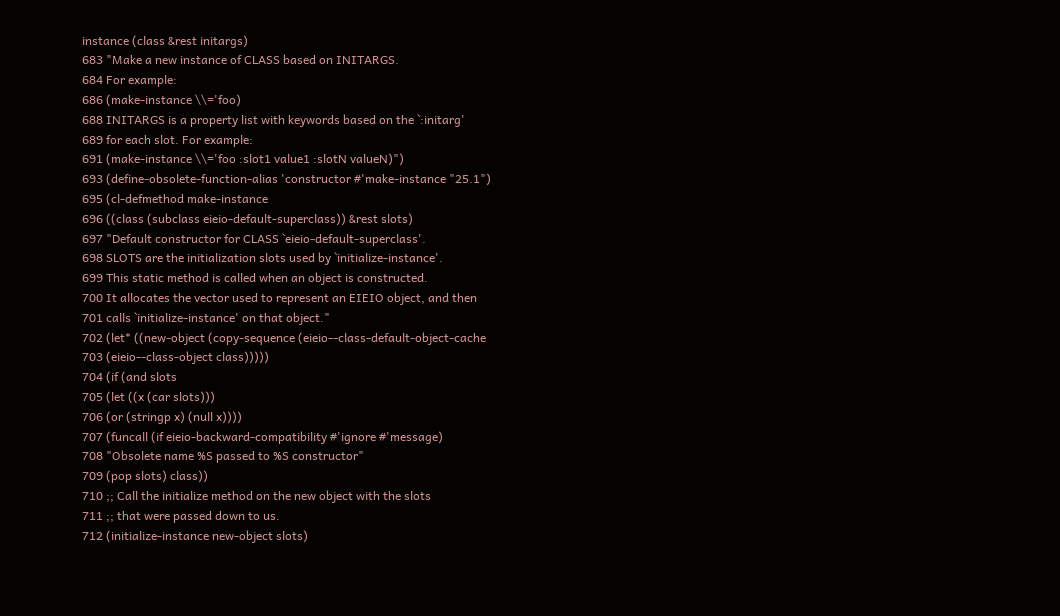instance (class &rest initargs)
683 "Make a new instance of CLASS based on INITARGS.
684 For example:
686 (make-instance \\='foo)
688 INITARGS is a property list with keywords based on the `:initarg'
689 for each slot. For example:
691 (make-instance \\='foo :slot1 value1 :slotN valueN)")
693 (define-obsolete-function-alias 'constructor #'make-instance "25.1")
695 (cl-defmethod make-instance
696 ((class (subclass eieio-default-superclass)) &rest slots)
697 "Default constructor for CLASS `eieio-default-superclass'.
698 SLOTS are the initialization slots used by `initialize-instance'.
699 This static method is called when an object is constructed.
700 It allocates the vector used to represent an EIEIO object, and then
701 calls `initialize-instance' on that object."
702 (let* ((new-object (copy-sequence (eieio--class-default-object-cache
703 (eieio--class-object class)))))
704 (if (and slots
705 (let ((x (car slots)))
706 (or (stringp x) (null x))))
707 (funcall (if eieio-backward-compatibility #'ignore #'message)
708 "Obsolete name %S passed to %S constructor"
709 (pop slots) class))
710 ;; Call the initialize method on the new object with the slots
711 ;; that were passed down to us.
712 (initialize-instance new-object slots)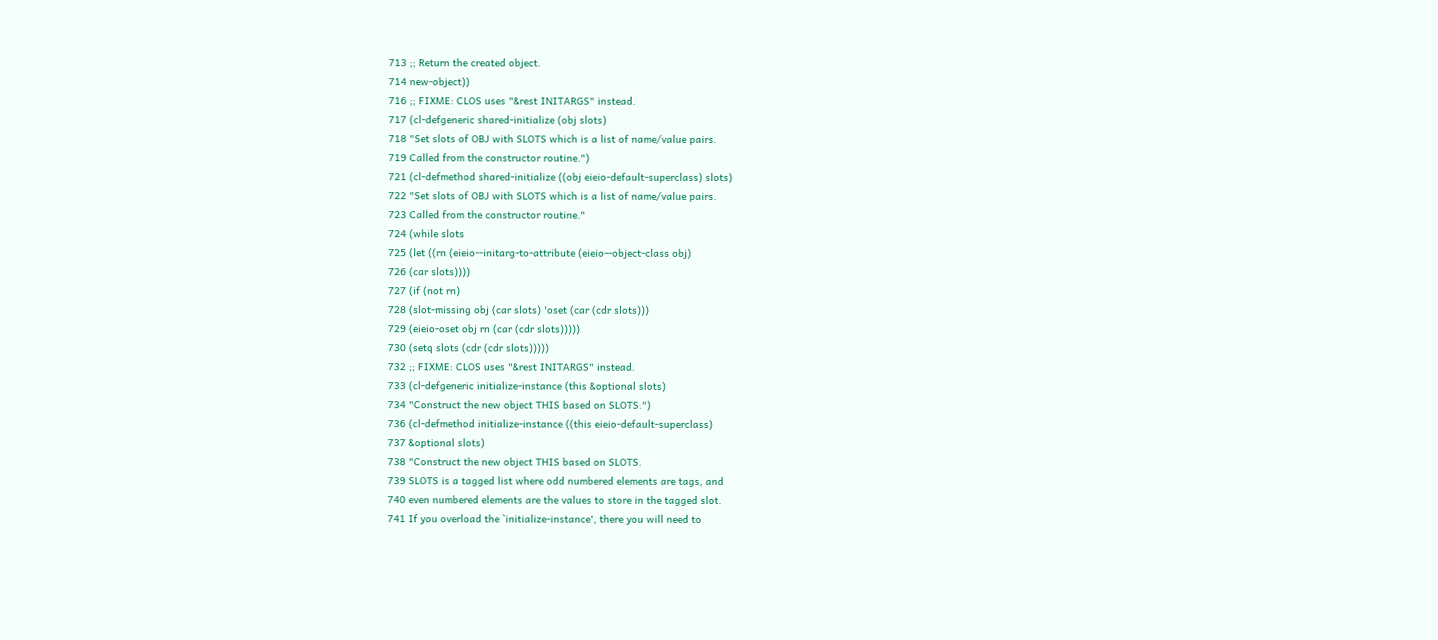713 ;; Return the created object.
714 new-object))
716 ;; FIXME: CLOS uses "&rest INITARGS" instead.
717 (cl-defgeneric shared-initialize (obj slots)
718 "Set slots of OBJ with SLOTS which is a list of name/value pairs.
719 Called from the constructor routine.")
721 (cl-defmethod shared-initialize ((obj eieio-default-superclass) slots)
722 "Set slots of OBJ with SLOTS which is a list of name/value pairs.
723 Called from the constructor routine."
724 (while slots
725 (let ((rn (eieio--initarg-to-attribute (eieio--object-class obj)
726 (car slots))))
727 (if (not rn)
728 (slot-missing obj (car slots) 'oset (car (cdr slots)))
729 (eieio-oset obj rn (car (cdr slots)))))
730 (setq slots (cdr (cdr slots)))))
732 ;; FIXME: CLOS uses "&rest INITARGS" instead.
733 (cl-defgeneric initialize-instance (this &optional slots)
734 "Construct the new object THIS based on SLOTS.")
736 (cl-defmethod initialize-instance ((this eieio-default-superclass)
737 &optional slots)
738 "Construct the new object THIS based on SLOTS.
739 SLOTS is a tagged list where odd numbered elements are tags, and
740 even numbered elements are the values to store in the tagged slot.
741 If you overload the `initialize-instance', there you will need to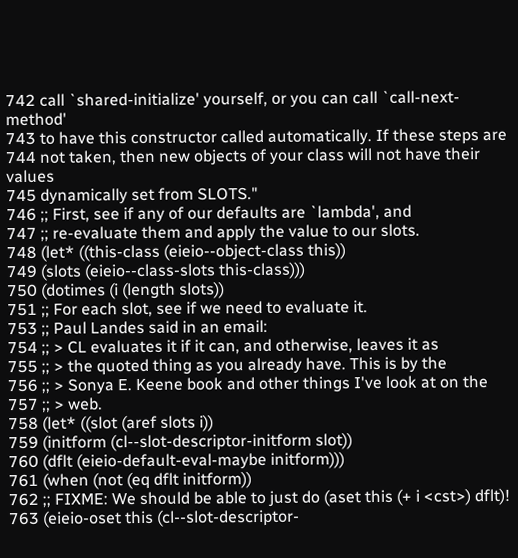742 call `shared-initialize' yourself, or you can call `call-next-method'
743 to have this constructor called automatically. If these steps are
744 not taken, then new objects of your class will not have their values
745 dynamically set from SLOTS."
746 ;; First, see if any of our defaults are `lambda', and
747 ;; re-evaluate them and apply the value to our slots.
748 (let* ((this-class (eieio--object-class this))
749 (slots (eieio--class-slots this-class)))
750 (dotimes (i (length slots))
751 ;; For each slot, see if we need to evaluate it.
753 ;; Paul Landes said in an email:
754 ;; > CL evaluates it if it can, and otherwise, leaves it as
755 ;; > the quoted thing as you already have. This is by the
756 ;; > Sonya E. Keene book and other things I've look at on the
757 ;; > web.
758 (let* ((slot (aref slots i))
759 (initform (cl--slot-descriptor-initform slot))
760 (dflt (eieio-default-eval-maybe initform)))
761 (when (not (eq dflt initform))
762 ;; FIXME: We should be able to just do (aset this (+ i <cst>) dflt)!
763 (eieio-oset this (cl--slot-descriptor-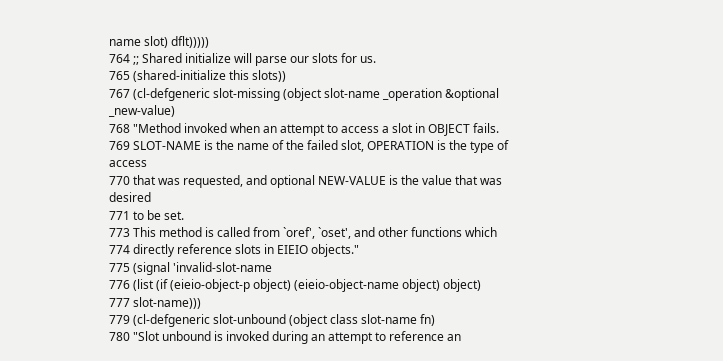name slot) dflt)))))
764 ;; Shared initialize will parse our slots for us.
765 (shared-initialize this slots))
767 (cl-defgeneric slot-missing (object slot-name _operation &optional _new-value)
768 "Method invoked when an attempt to access a slot in OBJECT fails.
769 SLOT-NAME is the name of the failed slot, OPERATION is the type of access
770 that was requested, and optional NEW-VALUE is the value that was desired
771 to be set.
773 This method is called from `oref', `oset', and other functions which
774 directly reference slots in EIEIO objects."
775 (signal 'invalid-slot-name
776 (list (if (eieio-object-p object) (eieio-object-name object) object)
777 slot-name)))
779 (cl-defgeneric slot-unbound (object class slot-name fn)
780 "Slot unbound is invoked during an attempt to reference an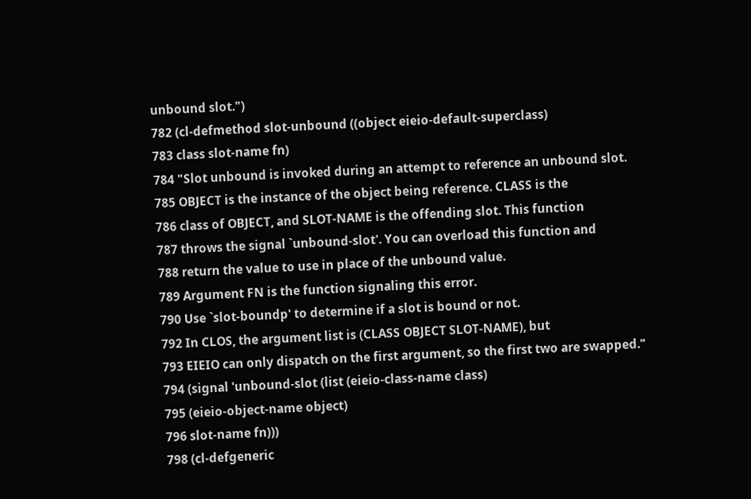unbound slot.")
782 (cl-defmethod slot-unbound ((object eieio-default-superclass)
783 class slot-name fn)
784 "Slot unbound is invoked during an attempt to reference an unbound slot.
785 OBJECT is the instance of the object being reference. CLASS is the
786 class of OBJECT, and SLOT-NAME is the offending slot. This function
787 throws the signal `unbound-slot'. You can overload this function and
788 return the value to use in place of the unbound value.
789 Argument FN is the function signaling this error.
790 Use `slot-boundp' to determine if a slot is bound or not.
792 In CLOS, the argument list is (CLASS OBJECT SLOT-NAME), but
793 EIEIO can only dispatch on the first argument, so the first two are swapped."
794 (signal 'unbound-slot (list (eieio-class-name class)
795 (eieio-object-name object)
796 slot-name fn)))
798 (cl-defgeneric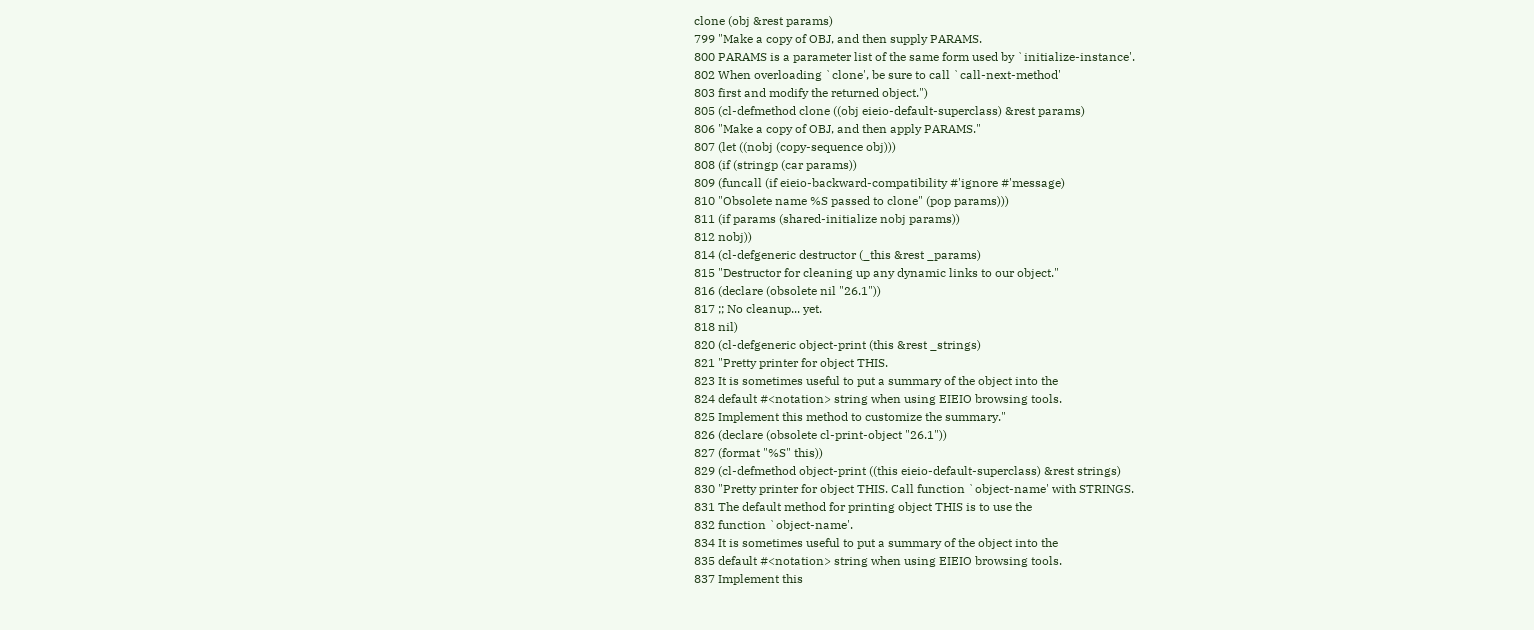clone (obj &rest params)
799 "Make a copy of OBJ, and then supply PARAMS.
800 PARAMS is a parameter list of the same form used by `initialize-instance'.
802 When overloading `clone', be sure to call `call-next-method'
803 first and modify the returned object.")
805 (cl-defmethod clone ((obj eieio-default-superclass) &rest params)
806 "Make a copy of OBJ, and then apply PARAMS."
807 (let ((nobj (copy-sequence obj)))
808 (if (stringp (car params))
809 (funcall (if eieio-backward-compatibility #'ignore #'message)
810 "Obsolete name %S passed to clone" (pop params)))
811 (if params (shared-initialize nobj params))
812 nobj))
814 (cl-defgeneric destructor (_this &rest _params)
815 "Destructor for cleaning up any dynamic links to our object."
816 (declare (obsolete nil "26.1"))
817 ;; No cleanup... yet.
818 nil)
820 (cl-defgeneric object-print (this &rest _strings)
821 "Pretty printer for object THIS.
823 It is sometimes useful to put a summary of the object into the
824 default #<notation> string when using EIEIO browsing tools.
825 Implement this method to customize the summary."
826 (declare (obsolete cl-print-object "26.1"))
827 (format "%S" this))
829 (cl-defmethod object-print ((this eieio-default-superclass) &rest strings)
830 "Pretty printer for object THIS. Call function `object-name' with STRINGS.
831 The default method for printing object THIS is to use the
832 function `object-name'.
834 It is sometimes useful to put a summary of the object into the
835 default #<notation> string when using EIEIO browsing tools.
837 Implement this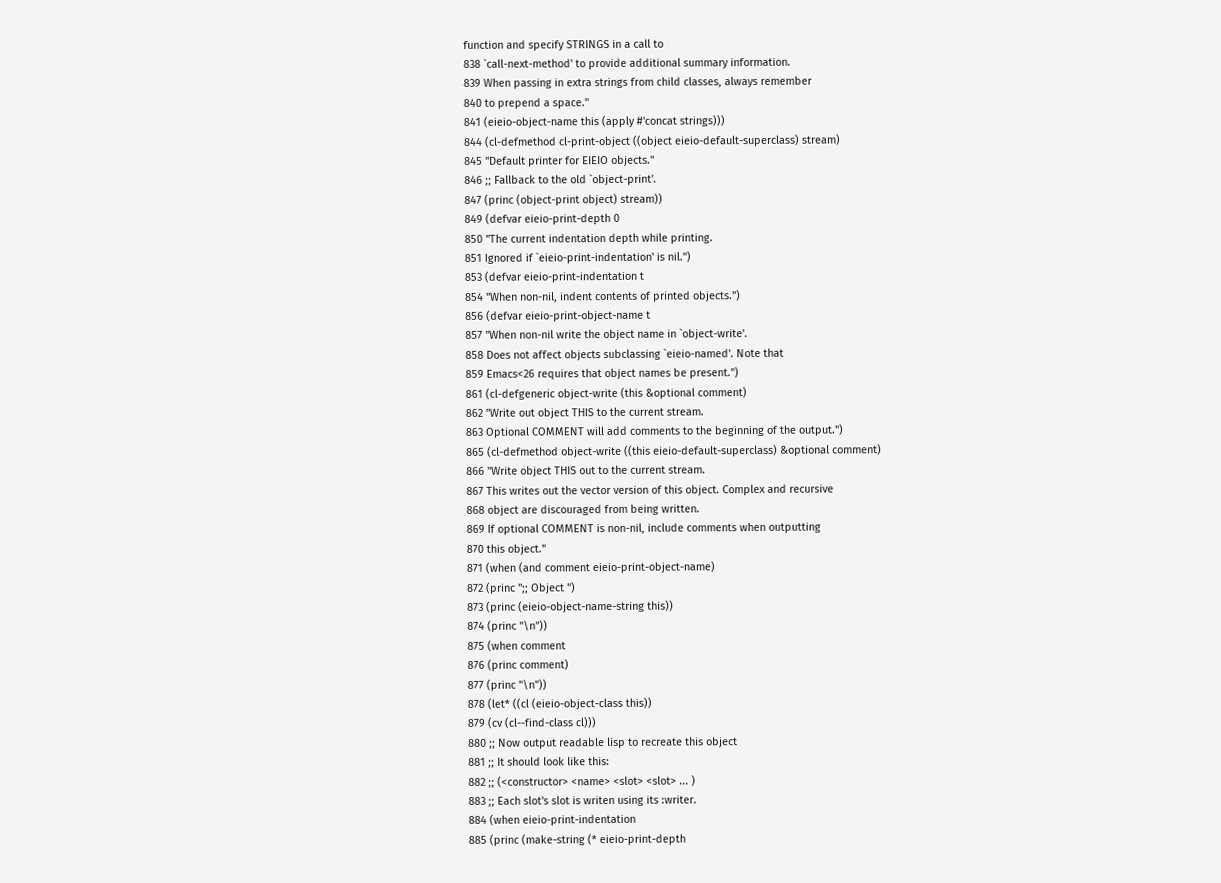function and specify STRINGS in a call to
838 `call-next-method' to provide additional summary information.
839 When passing in extra strings from child classes, always remember
840 to prepend a space."
841 (eieio-object-name this (apply #'concat strings)))
844 (cl-defmethod cl-print-object ((object eieio-default-superclass) stream)
845 "Default printer for EIEIO objects."
846 ;; Fallback to the old `object-print'.
847 (princ (object-print object) stream))
849 (defvar eieio-print-depth 0
850 "The current indentation depth while printing.
851 Ignored if `eieio-print-indentation' is nil.")
853 (defvar eieio-print-indentation t
854 "When non-nil, indent contents of printed objects.")
856 (defvar eieio-print-object-name t
857 "When non-nil write the object name in `object-write'.
858 Does not affect objects subclassing `eieio-named'. Note that
859 Emacs<26 requires that object names be present.")
861 (cl-defgeneric object-write (this &optional comment)
862 "Write out object THIS to the current stream.
863 Optional COMMENT will add comments to the beginning of the output.")
865 (cl-defmethod object-write ((this eieio-default-superclass) &optional comment)
866 "Write object THIS out to the current stream.
867 This writes out the vector version of this object. Complex and recursive
868 object are discouraged from being written.
869 If optional COMMENT is non-nil, include comments when outputting
870 this object."
871 (when (and comment eieio-print-object-name)
872 (princ ";; Object ")
873 (princ (eieio-object-name-string this))
874 (princ "\n"))
875 (when comment
876 (princ comment)
877 (princ "\n"))
878 (let* ((cl (eieio-object-class this))
879 (cv (cl--find-class cl)))
880 ;; Now output readable lisp to recreate this object
881 ;; It should look like this:
882 ;; (<constructor> <name> <slot> <slot> ... )
883 ;; Each slot's slot is writen using its :writer.
884 (when eieio-print-indentation
885 (princ (make-string (* eieio-print-depth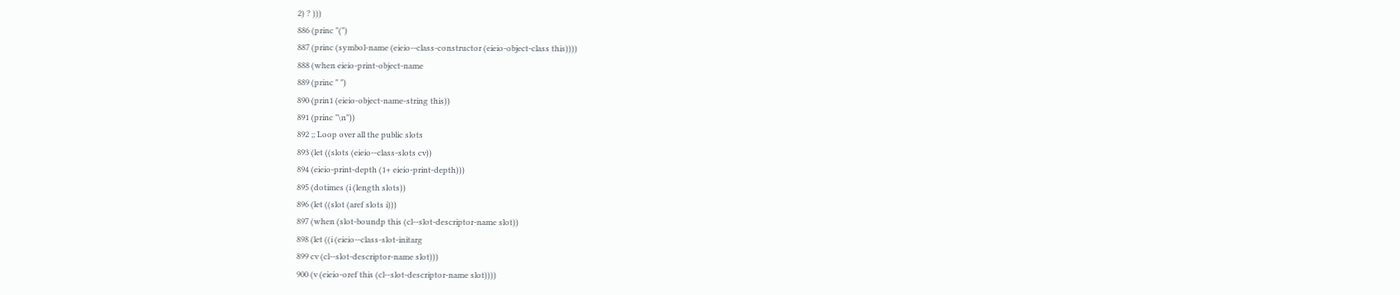2) ? )))
886 (princ "(")
887 (princ (symbol-name (eieio--class-constructor (eieio-object-class this))))
888 (when eieio-print-object-name
889 (princ " ")
890 (prin1 (eieio-object-name-string this))
891 (princ "\n"))
892 ;; Loop over all the public slots
893 (let ((slots (eieio--class-slots cv))
894 (eieio-print-depth (1+ eieio-print-depth)))
895 (dotimes (i (length slots))
896 (let ((slot (aref slots i)))
897 (when (slot-boundp this (cl--slot-descriptor-name slot))
898 (let ((i (eieio--class-slot-initarg
899 cv (cl--slot-descriptor-name slot)))
900 (v (eieio-oref this (cl--slot-descriptor-name slot))))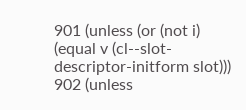901 (unless (or (not i) (equal v (cl--slot-descriptor-initform slot)))
902 (unless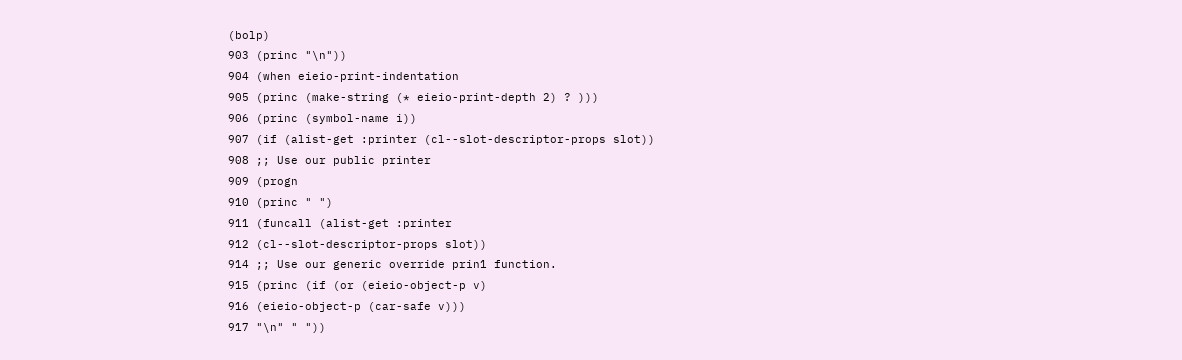(bolp)
903 (princ "\n"))
904 (when eieio-print-indentation
905 (princ (make-string (* eieio-print-depth 2) ? )))
906 (princ (symbol-name i))
907 (if (alist-get :printer (cl--slot-descriptor-props slot))
908 ;; Use our public printer
909 (progn
910 (princ " ")
911 (funcall (alist-get :printer
912 (cl--slot-descriptor-props slot))
914 ;; Use our generic override prin1 function.
915 (princ (if (or (eieio-object-p v)
916 (eieio-object-p (car-safe v)))
917 "\n" " "))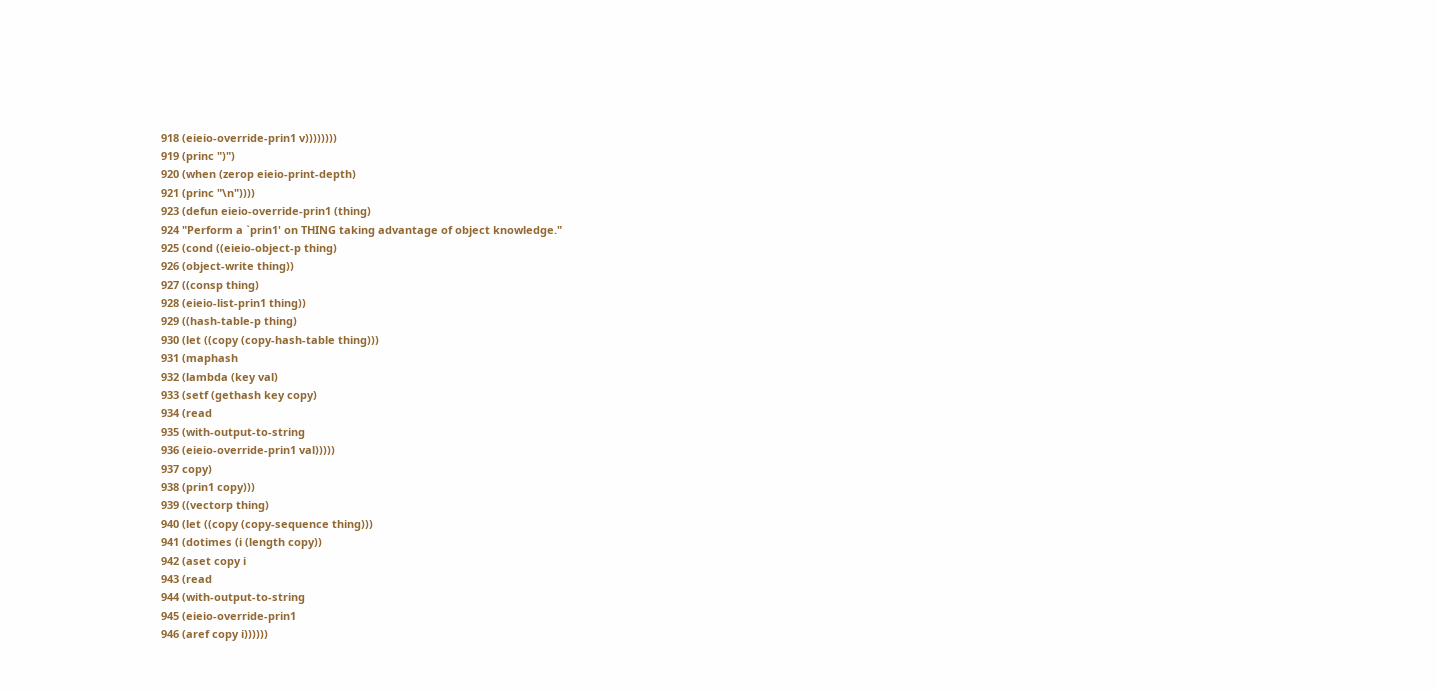918 (eieio-override-prin1 v))))))))
919 (princ ")")
920 (when (zerop eieio-print-depth)
921 (princ "\n"))))
923 (defun eieio-override-prin1 (thing)
924 "Perform a `prin1' on THING taking advantage of object knowledge."
925 (cond ((eieio-object-p thing)
926 (object-write thing))
927 ((consp thing)
928 (eieio-list-prin1 thing))
929 ((hash-table-p thing)
930 (let ((copy (copy-hash-table thing)))
931 (maphash
932 (lambda (key val)
933 (setf (gethash key copy)
934 (read
935 (with-output-to-string
936 (eieio-override-prin1 val)))))
937 copy)
938 (prin1 copy)))
939 ((vectorp thing)
940 (let ((copy (copy-sequence thing)))
941 (dotimes (i (length copy))
942 (aset copy i
943 (read
944 (with-output-to-string
945 (eieio-override-prin1
946 (aref copy i))))))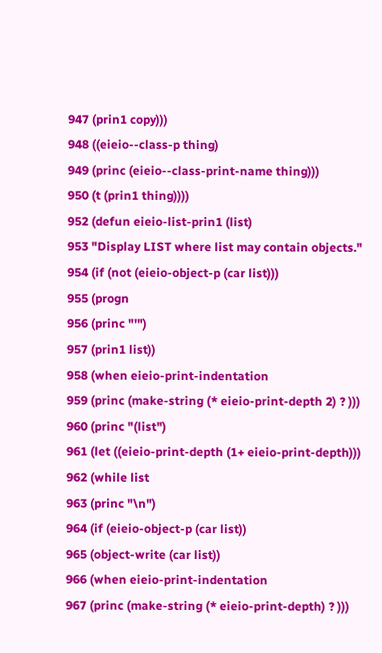947 (prin1 copy)))
948 ((eieio--class-p thing)
949 (princ (eieio--class-print-name thing)))
950 (t (prin1 thing))))
952 (defun eieio-list-prin1 (list)
953 "Display LIST where list may contain objects."
954 (if (not (eieio-object-p (car list)))
955 (progn
956 (princ "'")
957 (prin1 list))
958 (when eieio-print-indentation
959 (princ (make-string (* eieio-print-depth 2) ? )))
960 (princ "(list")
961 (let ((eieio-print-depth (1+ eieio-print-depth)))
962 (while list
963 (princ "\n")
964 (if (eieio-object-p (car list))
965 (object-write (car list))
966 (when eieio-print-indentation
967 (princ (make-string (* eieio-print-depth) ? )))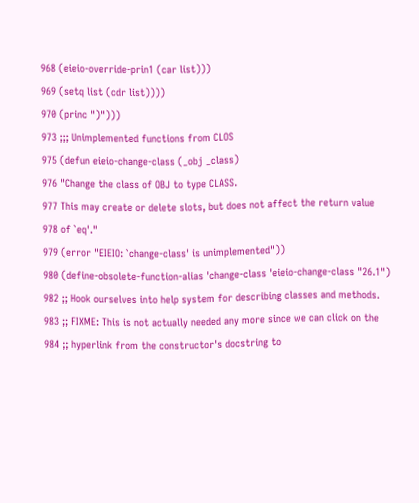968 (eieio-override-prin1 (car list)))
969 (setq list (cdr list))))
970 (princ ")")))
973 ;;; Unimplemented functions from CLOS
975 (defun eieio-change-class (_obj _class)
976 "Change the class of OBJ to type CLASS.
977 This may create or delete slots, but does not affect the return value
978 of `eq'."
979 (error "EIEIO: `change-class' is unimplemented"))
980 (define-obsolete-function-alias 'change-class 'eieio-change-class "26.1")
982 ;; Hook ourselves into help system for describing classes and methods.
983 ;; FIXME: This is not actually needed any more since we can click on the
984 ;; hyperlink from the constructor's docstring to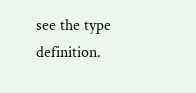see the type definition.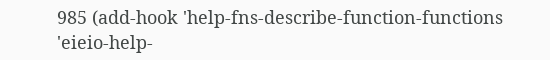985 (add-hook 'help-fns-describe-function-functions 'eieio-help-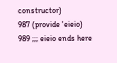constructor)
987 (provide 'eieio)
989 ;;; eieio ends here